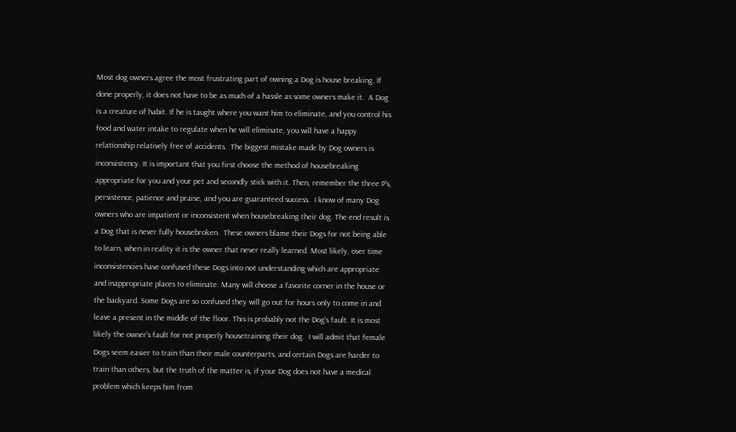Most dog owners agree the most frustrating part of owning a Dog is house breaking. If done properly, it does not have to be as much of a hassle as some owners make it.  A Dog is a creature of habit. If he is taught where you want him to eliminate, and you control his food and water intake to regulate when he will eliminate, you will have a happy relationship relatively free of accidents.  The biggest mistake made by Dog owners is inconsistency. It is important that you first choose the method of housebreaking appropriate for you and your pet and secondly stick with it. Then, remember the three P's, persistence, patience and praise, and you are guaranteed success.  I know of many Dog owners who are impatient or inconsistent when housebreaking their dog. The end result is a Dog that is never fully housebroken.  These owners blame their Dogs for not being able to learn, when in reality it is the owner that never really learned. Most likely, over time inconsistencies have confused these Dogs into not understanding which are appropriate and inappropriate places to eliminate. Many will choose a favorite corner in the house or the backyard. Some Dogs are so confused they will go out for hours only to come in and leave a present in the middle of the floor. This is probably not the Dog's fault. It is most likely the owner's fault for not properly housetraining their dog.  I will admit that female Dogs seem easier to train than their male counterparts, and certain Dogs are harder to train than others, but the truth of the matter is, if your Dog does not have a medical problem which keeps him from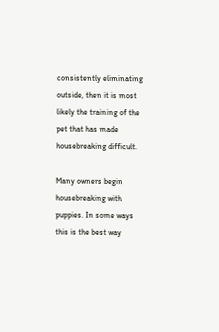consistently eliminating outside, then it is most likely the training of the pet that has made housebreaking difficult.

Many owners begin housebreaking with puppies. In some ways this is the best way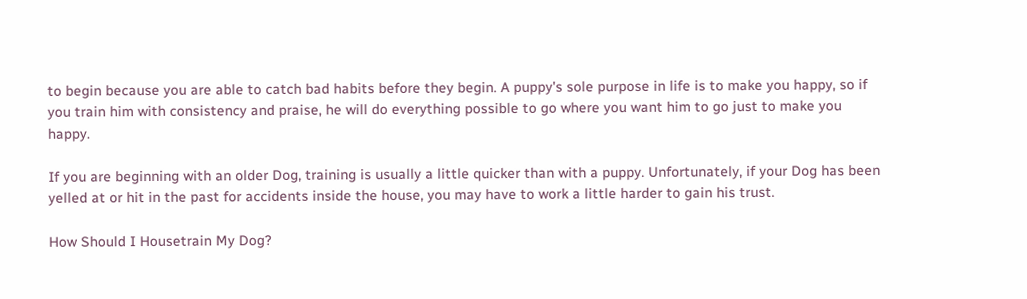to begin because you are able to catch bad habits before they begin. A puppy's sole purpose in life is to make you happy, so if you train him with consistency and praise, he will do everything possible to go where you want him to go just to make you happy.

If you are beginning with an older Dog, training is usually a little quicker than with a puppy. Unfortunately, if your Dog has been yelled at or hit in the past for accidents inside the house, you may have to work a little harder to gain his trust.

How Should I Housetrain My Dog?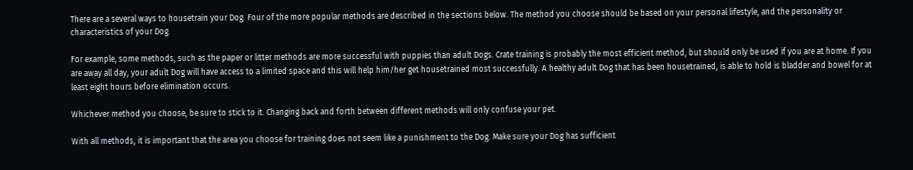There are a several ways to housetrain your Dog. Four of the more popular methods are described in the sections below. The method you choose should be based on your personal lifestyle, and the personality or characteristics of your Dog.

For example, some methods, such as the paper or litter methods are more successful with puppies than adult Dogs. Crate training is probably the most efficient method, but should only be used if you are at home. If you are away all day, your adult Dog will have access to a limited space and this will help him/her get housetrained most successfully. A healthy adult Dog that has been housetrained, is able to hold is bladder and bowel for at least eight hours before elimination occurs.

Whichever method you choose, be sure to stick to it. Changing back and forth between different methods will only confuse your pet.

With all methods, it is important that the area you choose for training does not seem like a punishment to the Dog. Make sure your Dog has sufficient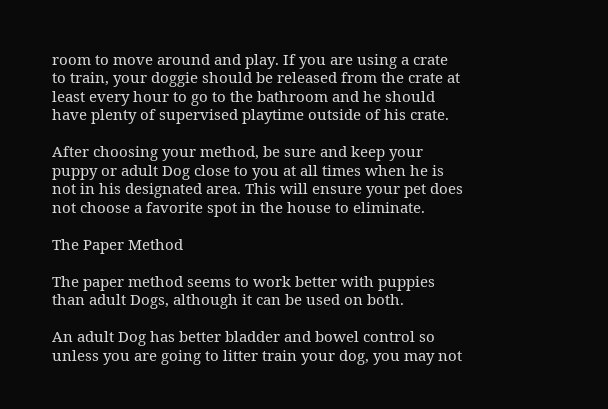room to move around and play. If you are using a crate to train, your doggie should be released from the crate at least every hour to go to the bathroom and he should have plenty of supervised playtime outside of his crate.

After choosing your method, be sure and keep your puppy or adult Dog close to you at all times when he is not in his designated area. This will ensure your pet does not choose a favorite spot in the house to eliminate.

The Paper Method

The paper method seems to work better with puppies than adult Dogs, although it can be used on both.

An adult Dog has better bladder and bowel control so unless you are going to litter train your dog, you may not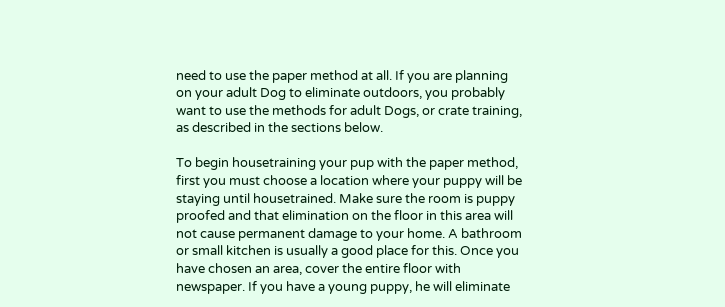need to use the paper method at all. If you are planning on your adult Dog to eliminate outdoors, you probably want to use the methods for adult Dogs, or crate training, as described in the sections below.

To begin housetraining your pup with the paper method, first you must choose a location where your puppy will be staying until housetrained. Make sure the room is puppy proofed and that elimination on the floor in this area will not cause permanent damage to your home. A bathroom or small kitchen is usually a good place for this. Once you have chosen an area, cover the entire floor with newspaper. If you have a young puppy, he will eliminate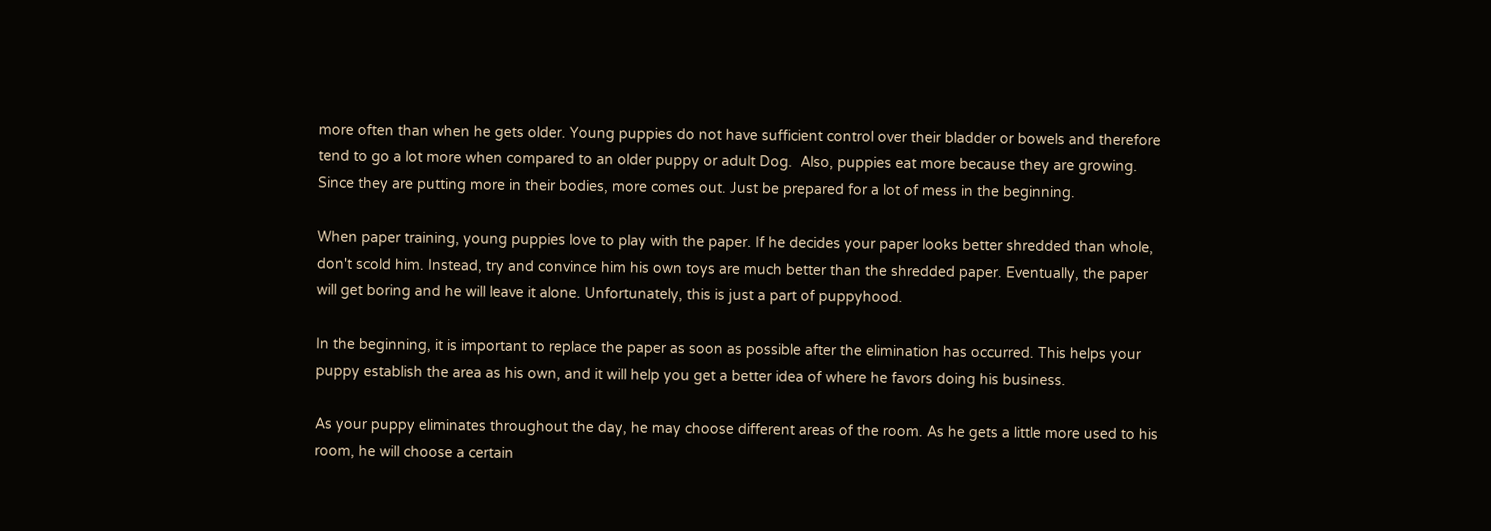more often than when he gets older. Young puppies do not have sufficient control over their bladder or bowels and therefore tend to go a lot more when compared to an older puppy or adult Dog.  Also, puppies eat more because they are growing. Since they are putting more in their bodies, more comes out. Just be prepared for a lot of mess in the beginning.

When paper training, young puppies love to play with the paper. If he decides your paper looks better shredded than whole, don't scold him. Instead, try and convince him his own toys are much better than the shredded paper. Eventually, the paper will get boring and he will leave it alone. Unfortunately, this is just a part of puppyhood.

In the beginning, it is important to replace the paper as soon as possible after the elimination has occurred. This helps your puppy establish the area as his own, and it will help you get a better idea of where he favors doing his business.

As your puppy eliminates throughout the day, he may choose different areas of the room. As he gets a little more used to his room, he will choose a certain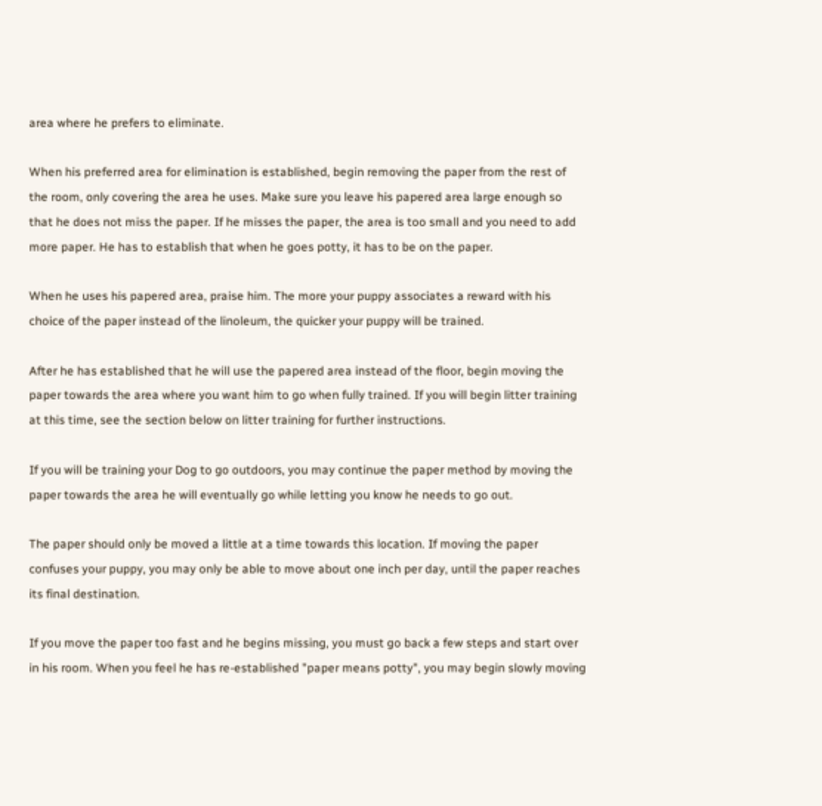area where he prefers to eliminate.

When his preferred area for elimination is established, begin removing the paper from the rest of the room, only covering the area he uses. Make sure you leave his papered area large enough so that he does not miss the paper. If he misses the paper, the area is too small and you need to add more paper. He has to establish that when he goes potty, it has to be on the paper.

When he uses his papered area, praise him. The more your puppy associates a reward with his choice of the paper instead of the linoleum, the quicker your puppy will be trained.

After he has established that he will use the papered area instead of the floor, begin moving the paper towards the area where you want him to go when fully trained. If you will begin litter training at this time, see the section below on litter training for further instructions.

If you will be training your Dog to go outdoors, you may continue the paper method by moving the paper towards the area he will eventually go while letting you know he needs to go out.

The paper should only be moved a little at a time towards this location. If moving the paper confuses your puppy, you may only be able to move about one inch per day, until the paper reaches its final destination.

If you move the paper too fast and he begins missing, you must go back a few steps and start over in his room. When you feel he has re-established "paper means potty", you may begin slowly moving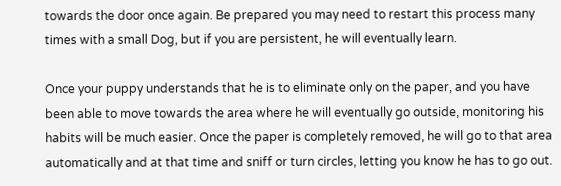towards the door once again. Be prepared you may need to restart this process many times with a small Dog, but if you are persistent, he will eventually learn.

Once your puppy understands that he is to eliminate only on the paper, and you have been able to move towards the area where he will eventually go outside, monitoring his habits will be much easier. Once the paper is completely removed, he will go to that area automatically and at that time and sniff or turn circles, letting you know he has to go out.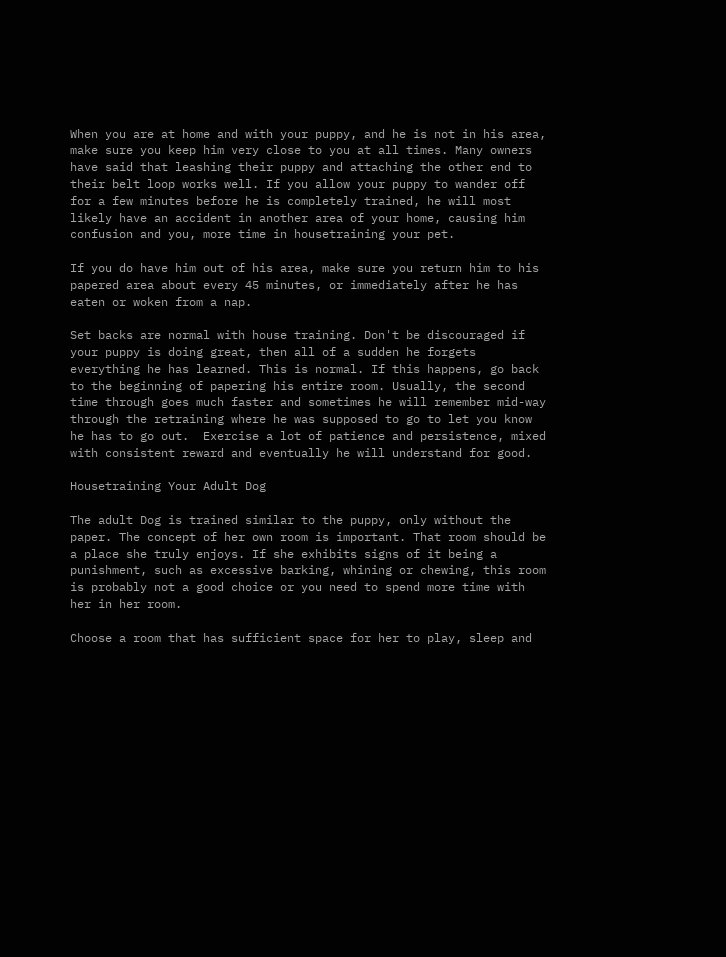When you are at home and with your puppy, and he is not in his area, make sure you keep him very close to you at all times. Many owners have said that leashing their puppy and attaching the other end to their belt loop works well. If you allow your puppy to wander off for a few minutes before he is completely trained, he will most likely have an accident in another area of your home, causing him confusion and you, more time in housetraining your pet.

If you do have him out of his area, make sure you return him to his papered area about every 45 minutes, or immediately after he has eaten or woken from a nap.

Set backs are normal with house training. Don't be discouraged if your puppy is doing great, then all of a sudden he forgets everything he has learned. This is normal. If this happens, go back to the beginning of papering his entire room. Usually, the second time through goes much faster and sometimes he will remember mid-way through the retraining where he was supposed to go to let you know he has to go out.  Exercise a lot of patience and persistence, mixed with consistent reward and eventually he will understand for good.

Housetraining Your Adult Dog

The adult Dog is trained similar to the puppy, only without the paper. The concept of her own room is important. That room should be a place she truly enjoys. If she exhibits signs of it being a punishment, such as excessive barking, whining or chewing, this room is probably not a good choice or you need to spend more time with her in her room.

Choose a room that has sufficient space for her to play, sleep and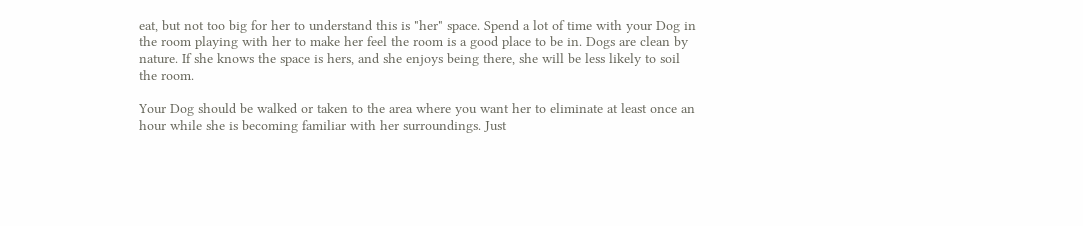eat, but not too big for her to understand this is "her" space. Spend a lot of time with your Dog in the room playing with her to make her feel the room is a good place to be in. Dogs are clean by nature. If she knows the space is hers, and she enjoys being there, she will be less likely to soil the room.

Your Dog should be walked or taken to the area where you want her to eliminate at least once an hour while she is becoming familiar with her surroundings. Just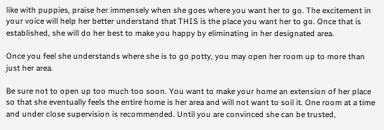like with puppies, praise her immensely when she goes where you want her to go. The excitement in your voice will help her better understand that THIS is the place you want her to go. Once that is established, she will do her best to make you happy by eliminating in her designated area.

Once you feel she understands where she is to go potty, you may open her room up to more than just her area.

Be sure not to open up too much too soon. You want to make your home an extension of her place so that she eventually feels the entire home is her area and will not want to soil it. One room at a time and under close supervision is recommended. Until you are convinced she can be trusted,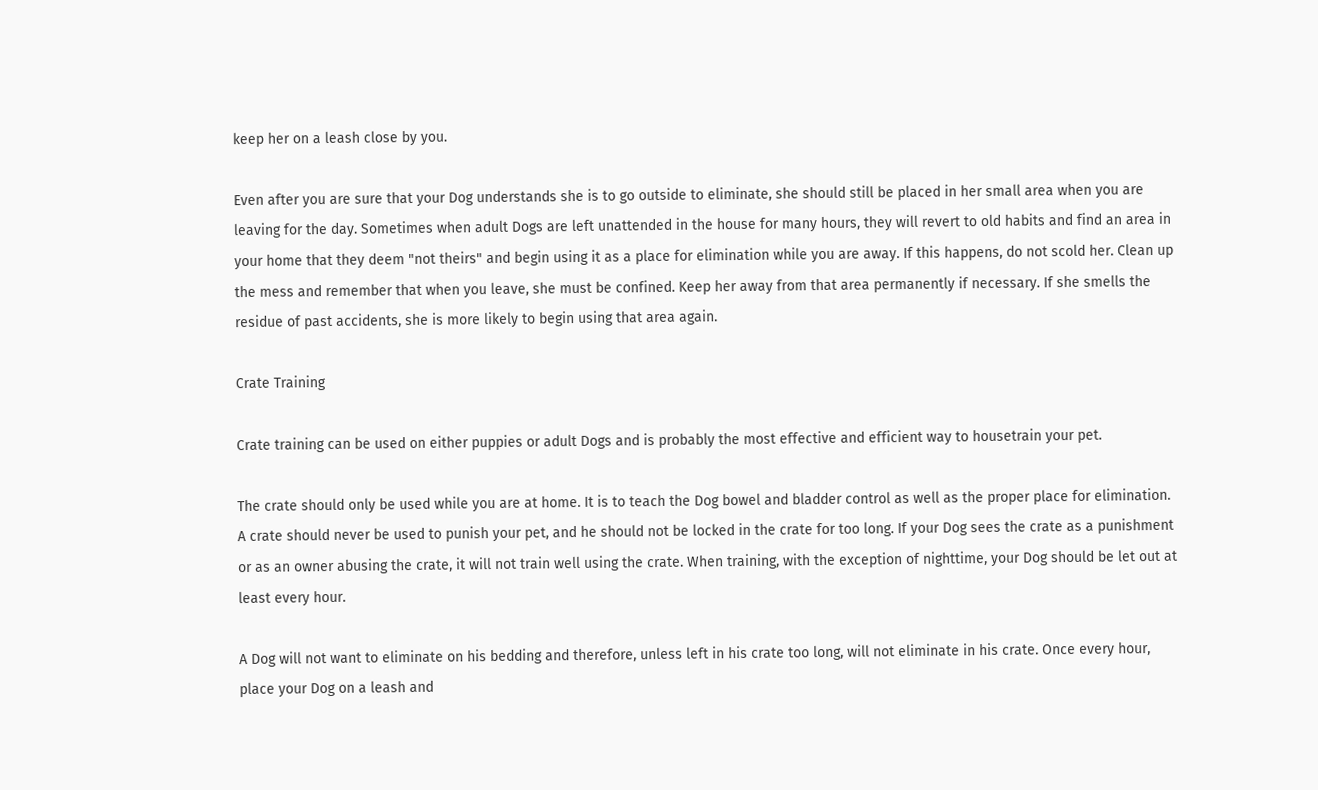keep her on a leash close by you.

Even after you are sure that your Dog understands she is to go outside to eliminate, she should still be placed in her small area when you are leaving for the day. Sometimes when adult Dogs are left unattended in the house for many hours, they will revert to old habits and find an area in your home that they deem "not theirs" and begin using it as a place for elimination while you are away. If this happens, do not scold her. Clean up the mess and remember that when you leave, she must be confined. Keep her away from that area permanently if necessary. If she smells the residue of past accidents, she is more likely to begin using that area again.

Crate Training

Crate training can be used on either puppies or adult Dogs and is probably the most effective and efficient way to housetrain your pet.

The crate should only be used while you are at home. It is to teach the Dog bowel and bladder control as well as the proper place for elimination. A crate should never be used to punish your pet, and he should not be locked in the crate for too long. If your Dog sees the crate as a punishment or as an owner abusing the crate, it will not train well using the crate. When training, with the exception of nighttime, your Dog should be let out at least every hour.

A Dog will not want to eliminate on his bedding and therefore, unless left in his crate too long, will not eliminate in his crate. Once every hour, place your Dog on a leash and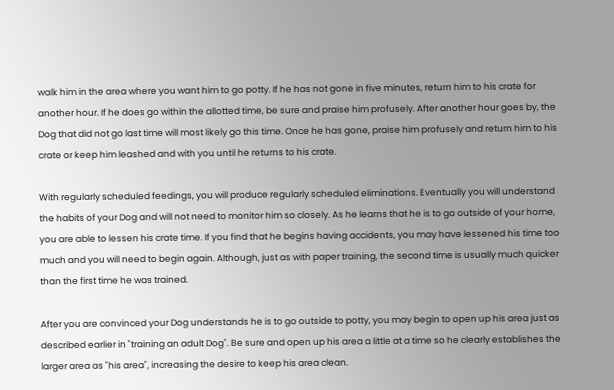walk him in the area where you want him to go potty. If he has not gone in five minutes, return him to his crate for another hour. If he does go within the allotted time, be sure and praise him profusely. After another hour goes by, the Dog that did not go last time will most likely go this time. Once he has gone, praise him profusely and return him to his crate or keep him leashed and with you until he returns to his crate.

With regularly scheduled feedings, you will produce regularly scheduled eliminations. Eventually you will understand the habits of your Dog and will not need to monitor him so closely. As he learns that he is to go outside of your home, you are able to lessen his crate time. If you find that he begins having accidents, you may have lessened his time too much and you will need to begin again. Although, just as with paper training, the second time is usually much quicker than the first time he was trained.

After you are convinced your Dog understands he is to go outside to potty, you may begin to open up his area just as described earlier in "training an adult Dog". Be sure and open up his area a little at a time so he clearly establishes the larger area as "his area", increasing the desire to keep his area clean.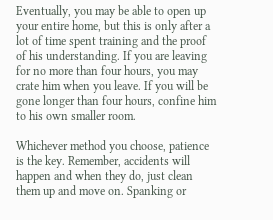Eventually, you may be able to open up your entire home, but this is only after a lot of time spent training and the proof of his understanding. If you are leaving for no more than four hours, you may crate him when you leave. If you will be gone longer than four hours, confine him to his own smaller room.

Whichever method you choose, patience is the key. Remember, accidents will happen and when they do, just clean them up and move on. Spanking or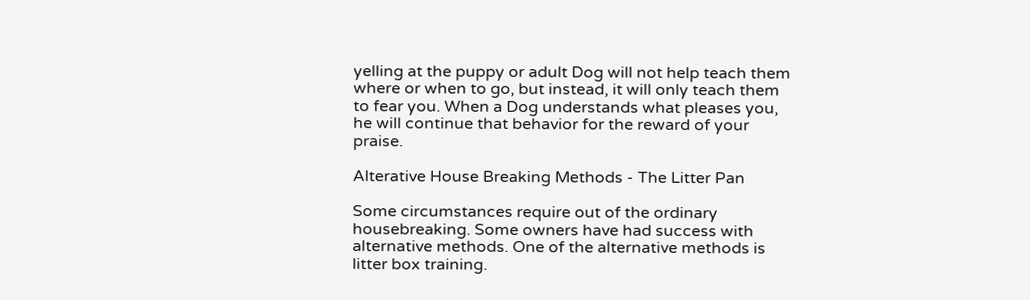yelling at the puppy or adult Dog will not help teach them where or when to go, but instead, it will only teach them to fear you. When a Dog understands what pleases you, he will continue that behavior for the reward of your praise.

Alterative House Breaking Methods - The Litter Pan

Some circumstances require out of the ordinary housebreaking. Some owners have had success with alternative methods. One of the alternative methods is litter box training.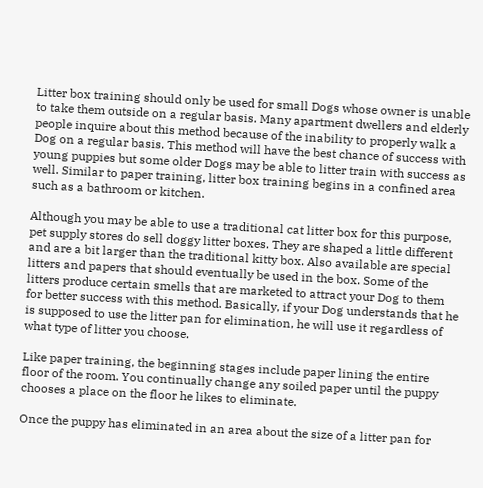Litter box training should only be used for small Dogs whose owner is unable to take them outside on a regular basis. Many apartment dwellers and elderly people inquire about this method because of the inability to properly walk a Dog on a regular basis. This method will have the best chance of success with young puppies but some older Dogs may be able to litter train with success as well. Similar to paper training, litter box training begins in a confined area such as a bathroom or kitchen.

Although you may be able to use a traditional cat litter box for this purpose, pet supply stores do sell doggy litter boxes. They are shaped a little different and are a bit larger than the traditional kitty box. Also available are special litters and papers that should eventually be used in the box. Some of the litters produce certain smells that are marketed to attract your Dog to them for better success with this method. Basically, if your Dog understands that he is supposed to use the litter pan for elimination, he will use it regardless of what type of litter you choose.

Like paper training, the beginning stages include paper lining the entire floor of the room. You continually change any soiled paper until the puppy chooses a place on the floor he likes to eliminate.

Once the puppy has eliminated in an area about the size of a litter pan for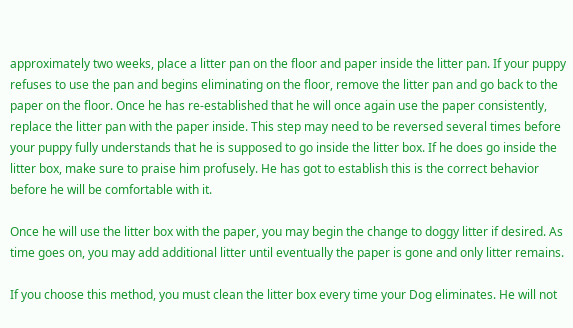approximately two weeks, place a litter pan on the floor and paper inside the litter pan. If your puppy refuses to use the pan and begins eliminating on the floor, remove the litter pan and go back to the paper on the floor. Once he has re-established that he will once again use the paper consistently, replace the litter pan with the paper inside. This step may need to be reversed several times before your puppy fully understands that he is supposed to go inside the litter box. If he does go inside the litter box, make sure to praise him profusely. He has got to establish this is the correct behavior before he will be comfortable with it.

Once he will use the litter box with the paper, you may begin the change to doggy litter if desired. As time goes on, you may add additional litter until eventually the paper is gone and only litter remains.

If you choose this method, you must clean the litter box every time your Dog eliminates. He will not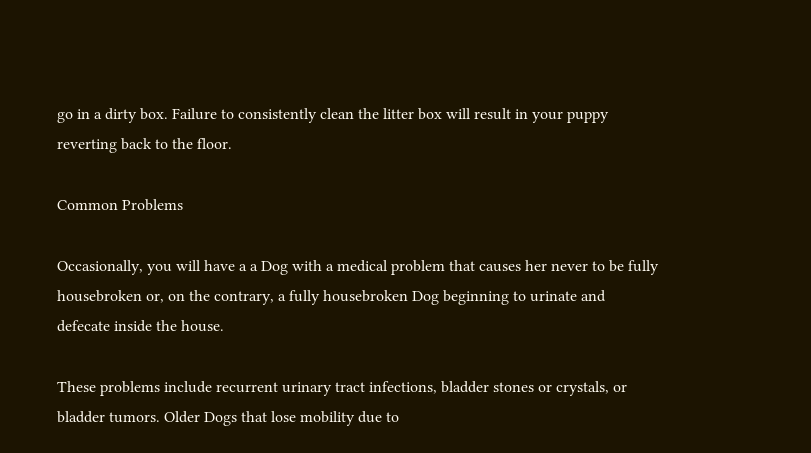go in a dirty box. Failure to consistently clean the litter box will result in your puppy reverting back to the floor.

Common Problems

Occasionally, you will have a a Dog with a medical problem that causes her never to be fully housebroken or, on the contrary, a fully housebroken Dog beginning to urinate and defecate inside the house.

These problems include recurrent urinary tract infections, bladder stones or crystals, or bladder tumors. Older Dogs that lose mobility due to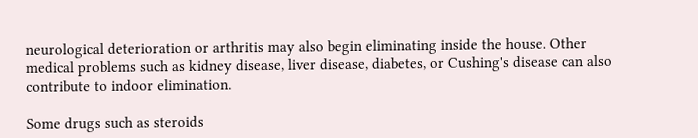neurological deterioration or arthritis may also begin eliminating inside the house. Other medical problems such as kidney disease, liver disease, diabetes, or Cushing's disease can also contribute to indoor elimination.

Some drugs such as steroids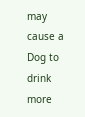may cause a Dog to drink more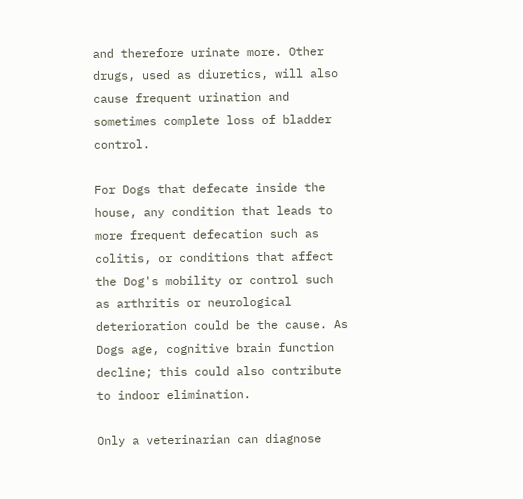and therefore urinate more. Other drugs, used as diuretics, will also cause frequent urination and sometimes complete loss of bladder control.

For Dogs that defecate inside the house, any condition that leads to more frequent defecation such as colitis, or conditions that affect the Dog's mobility or control such as arthritis or neurological deterioration could be the cause. As Dogs age, cognitive brain function decline; this could also contribute to indoor elimination.

Only a veterinarian can diagnose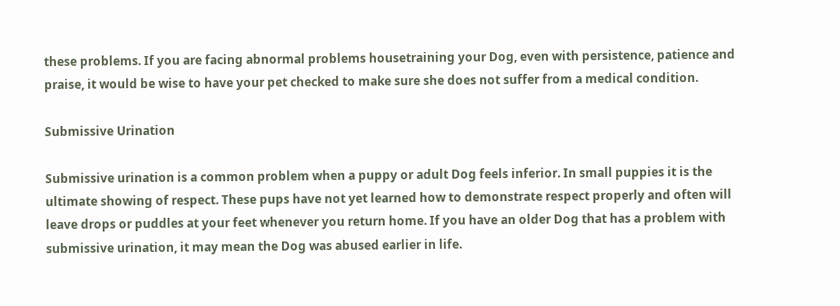these problems. If you are facing abnormal problems housetraining your Dog, even with persistence, patience and praise, it would be wise to have your pet checked to make sure she does not suffer from a medical condition.

Submissive Urination

Submissive urination is a common problem when a puppy or adult Dog feels inferior. In small puppies it is the ultimate showing of respect. These pups have not yet learned how to demonstrate respect properly and often will leave drops or puddles at your feet whenever you return home. If you have an older Dog that has a problem with submissive urination, it may mean the Dog was abused earlier in life.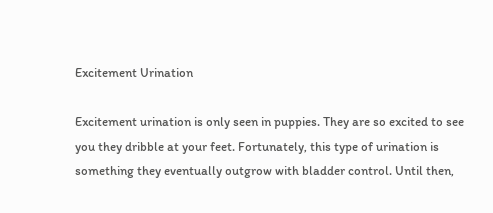Excitement Urination

Excitement urination is only seen in puppies. They are so excited to see you they dribble at your feet. Fortunately, this type of urination is something they eventually outgrow with bladder control. Until then,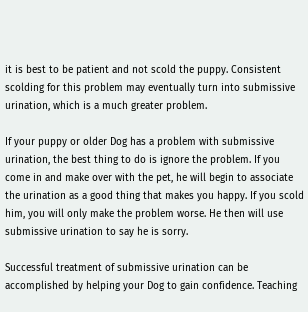it is best to be patient and not scold the puppy. Consistent scolding for this problem may eventually turn into submissive urination, which is a much greater problem.

If your puppy or older Dog has a problem with submissive urination, the best thing to do is ignore the problem. If you come in and make over with the pet, he will begin to associate the urination as a good thing that makes you happy. If you scold him, you will only make the problem worse. He then will use submissive urination to say he is sorry.

Successful treatment of submissive urination can be accomplished by helping your Dog to gain confidence. Teaching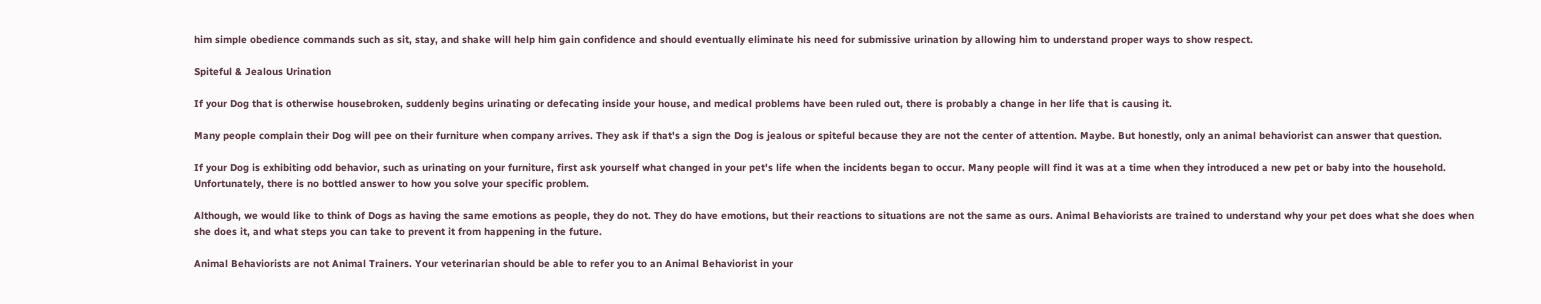him simple obedience commands such as sit, stay, and shake will help him gain confidence and should eventually eliminate his need for submissive urination by allowing him to understand proper ways to show respect.

Spiteful & Jealous Urination

If your Dog that is otherwise housebroken, suddenly begins urinating or defecating inside your house, and medical problems have been ruled out, there is probably a change in her life that is causing it.

Many people complain their Dog will pee on their furniture when company arrives. They ask if that's a sign the Dog is jealous or spiteful because they are not the center of attention. Maybe. But honestly, only an animal behaviorist can answer that question.

If your Dog is exhibiting odd behavior, such as urinating on your furniture, first ask yourself what changed in your pet's life when the incidents began to occur. Many people will find it was at a time when they introduced a new pet or baby into the household. Unfortunately, there is no bottled answer to how you solve your specific problem.

Although, we would like to think of Dogs as having the same emotions as people, they do not. They do have emotions, but their reactions to situations are not the same as ours. Animal Behaviorists are trained to understand why your pet does what she does when she does it, and what steps you can take to prevent it from happening in the future.

Animal Behaviorists are not Animal Trainers. Your veterinarian should be able to refer you to an Animal Behaviorist in your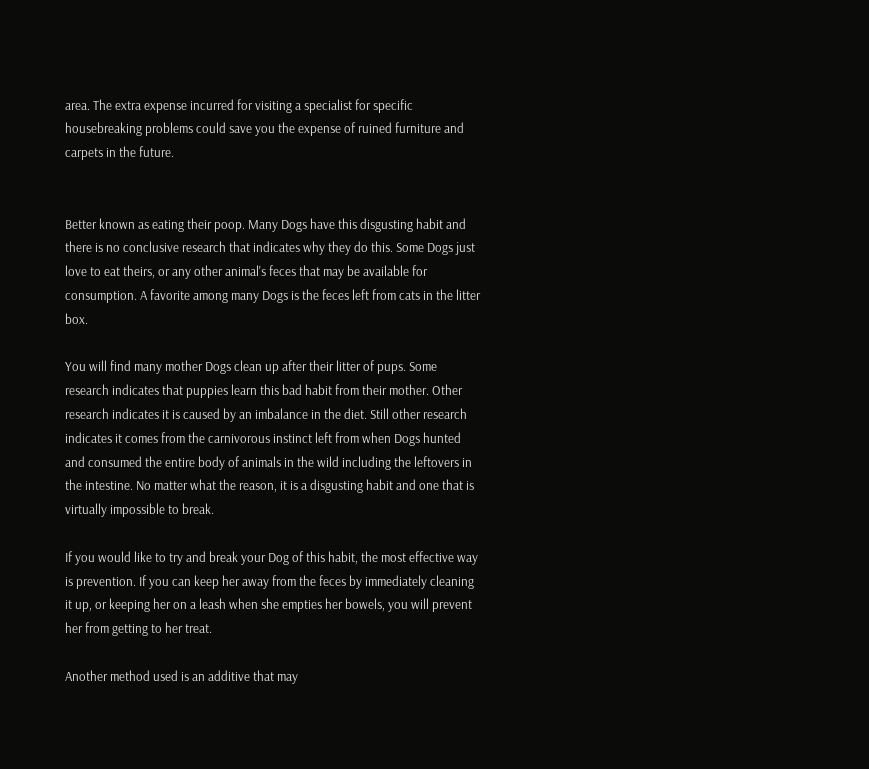area. The extra expense incurred for visiting a specialist for specific housebreaking problems could save you the expense of ruined furniture and carpets in the future.


Better known as eating their poop. Many Dogs have this disgusting habit and there is no conclusive research that indicates why they do this. Some Dogs just love to eat theirs, or any other animal's feces that may be available for consumption. A favorite among many Dogs is the feces left from cats in the litter box.

You will find many mother Dogs clean up after their litter of pups. Some research indicates that puppies learn this bad habit from their mother. Other research indicates it is caused by an imbalance in the diet. Still other research indicates it comes from the carnivorous instinct left from when Dogs hunted and consumed the entire body of animals in the wild including the leftovers in the intestine. No matter what the reason, it is a disgusting habit and one that is virtually impossible to break.

If you would like to try and break your Dog of this habit, the most effective way is prevention. If you can keep her away from the feces by immediately cleaning it up, or keeping her on a leash when she empties her bowels, you will prevent her from getting to her treat.

Another method used is an additive that may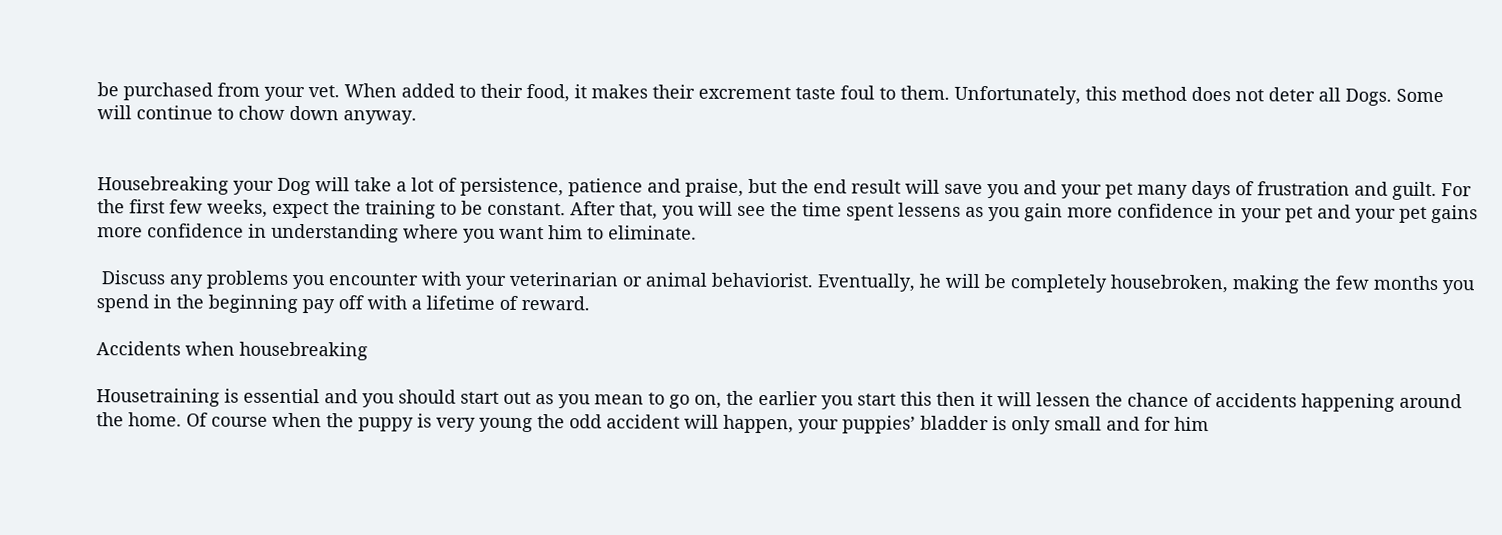be purchased from your vet. When added to their food, it makes their excrement taste foul to them. Unfortunately, this method does not deter all Dogs. Some will continue to chow down anyway.


Housebreaking your Dog will take a lot of persistence, patience and praise, but the end result will save you and your pet many days of frustration and guilt. For the first few weeks, expect the training to be constant. After that, you will see the time spent lessens as you gain more confidence in your pet and your pet gains more confidence in understanding where you want him to eliminate.

 Discuss any problems you encounter with your veterinarian or animal behaviorist. Eventually, he will be completely housebroken, making the few months you spend in the beginning pay off with a lifetime of reward.

Accidents when housebreaking

Housetraining is essential and you should start out as you mean to go on, the earlier you start this then it will lessen the chance of accidents happening around the home. Of course when the puppy is very young the odd accident will happen, your puppies’ bladder is only small and for him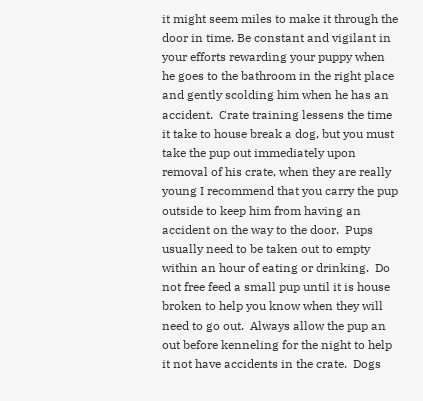it might seem miles to make it through the door in time. Be constant and vigilant in your efforts rewarding your puppy when he goes to the bathroom in the right place and gently scolding him when he has an accident.  Crate training lessens the time it take to house break a dog, but you must take the pup out immediately upon removal of his crate, when they are really young I recommend that you carry the pup outside to keep him from having an accident on the way to the door.  Pups usually need to be taken out to empty within an hour of eating or drinking.  Do not free feed a small pup until it is house broken to help you know when they will need to go out.  Always allow the pup an out before kenneling for the night to help it not have accidents in the crate.  Dogs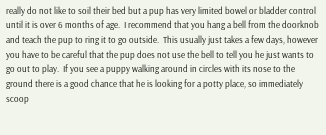really do not like to soil their bed but a pup has very limited bowel or bladder control until it is over 6 months of age.  I recommend that you hang a bell from the doorknob and teach the pup to ring it to go outside.  This usually just takes a few days, however you have to be careful that the pup does not use the bell to tell you he just wants to go out to play.  If you see a puppy walking around in circles with its nose to the ground there is a good chance that he is looking for a potty place, so immediately scoop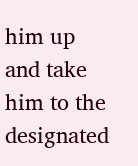him up and take him to the designated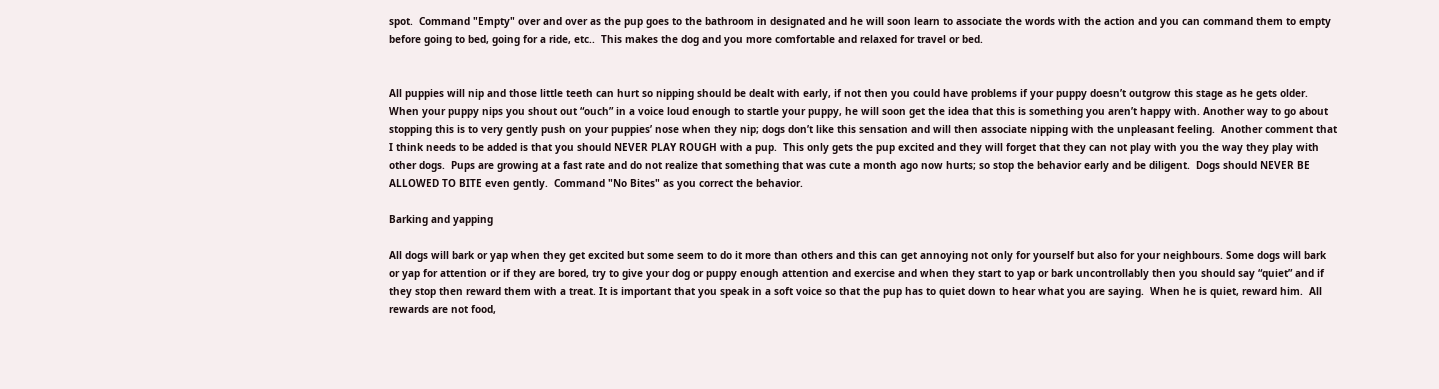spot.  Command "Empty" over and over as the pup goes to the bathroom in designated and he will soon learn to associate the words with the action and you can command them to empty before going to bed, going for a ride, etc..  This makes the dog and you more comfortable and relaxed for travel or bed.


All puppies will nip and those little teeth can hurt so nipping should be dealt with early, if not then you could have problems if your puppy doesn’t outgrow this stage as he gets older. When your puppy nips you shout out “ouch” in a voice loud enough to startle your puppy, he will soon get the idea that this is something you aren’t happy with. Another way to go about stopping this is to very gently push on your puppies’ nose when they nip; dogs don’t like this sensation and will then associate nipping with the unpleasant feeling.  Another comment that I think needs to be added is that you should NEVER PLAY ROUGH with a pup.  This only gets the pup excited and they will forget that they can not play with you the way they play with other dogs.  Pups are growing at a fast rate and do not realize that something that was cute a month ago now hurts; so stop the behavior early and be diligent.  Dogs should NEVER BE ALLOWED TO BITE even gently.  Command "No Bites" as you correct the behavior.

Barking and yapping

All dogs will bark or yap when they get excited but some seem to do it more than others and this can get annoying not only for yourself but also for your neighbours. Some dogs will bark or yap for attention or if they are bored, try to give your dog or puppy enough attention and exercise and when they start to yap or bark uncontrollably then you should say “quiet” and if they stop then reward them with a treat. It is important that you speak in a soft voice so that the pup has to quiet down to hear what you are saying.  When he is quiet, reward him.  All rewards are not food,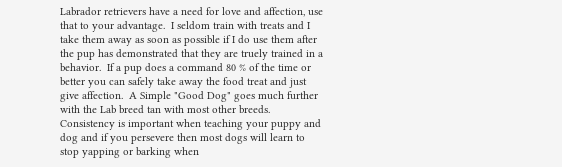Labrador retrievers have a need for love and affection, use that to your advantage.  I seldom train with treats and I take them away as soon as possible if I do use them after the pup has demonstrated that they are truely trained in a behavior.  If a pup does a command 80 % of the time or better you can safely take away the food treat and just give affection.  A Simple "Good Dog" goes much further with the Lab breed tan with most other breeds.  Consistency is important when teaching your puppy and dog and if you persevere then most dogs will learn to stop yapping or barking when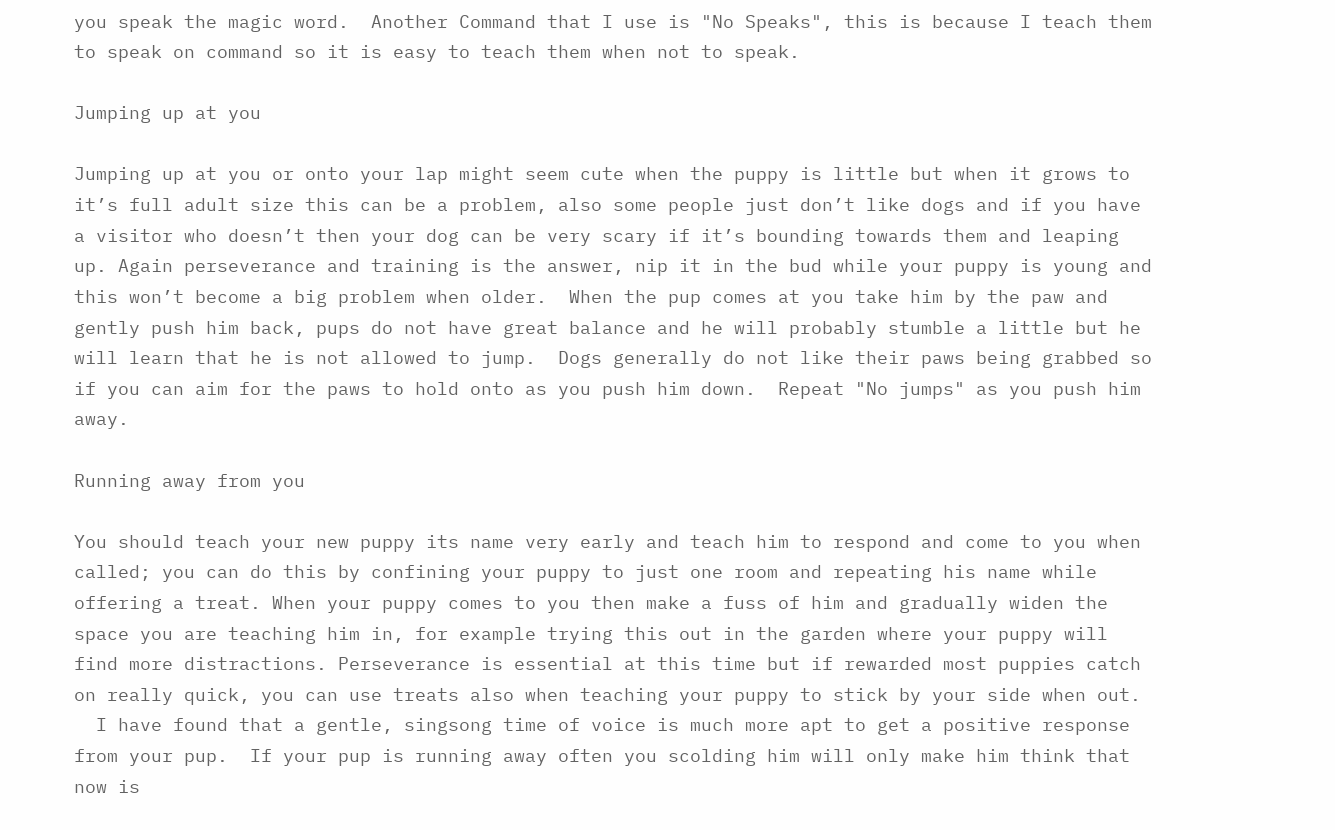you speak the magic word.  Another Command that I use is "No Speaks", this is because I teach them to speak on command so it is easy to teach them when not to speak.

Jumping up at you

Jumping up at you or onto your lap might seem cute when the puppy is little but when it grows to it’s full adult size this can be a problem, also some people just don’t like dogs and if you have a visitor who doesn’t then your dog can be very scary if it’s bounding towards them and leaping up. Again perseverance and training is the answer, nip it in the bud while your puppy is young and this won’t become a big problem when older.  When the pup comes at you take him by the paw and gently push him back, pups do not have great balance and he will probably stumble a little but he will learn that he is not allowed to jump.  Dogs generally do not like their paws being grabbed so if you can aim for the paws to hold onto as you push him down.  Repeat "No jumps" as you push him away.

Running away from you

You should teach your new puppy its name very early and teach him to respond and come to you when called; you can do this by confining your puppy to just one room and repeating his name while offering a treat. When your puppy comes to you then make a fuss of him and gradually widen the space you are teaching him in, for example trying this out in the garden where your puppy will find more distractions. Perseverance is essential at this time but if rewarded most puppies catch on really quick, you can use treats also when teaching your puppy to stick by your side when out.
  I have found that a gentle, singsong time of voice is much more apt to get a positive response from your pup.  If your pup is running away often you scolding him will only make him think that now is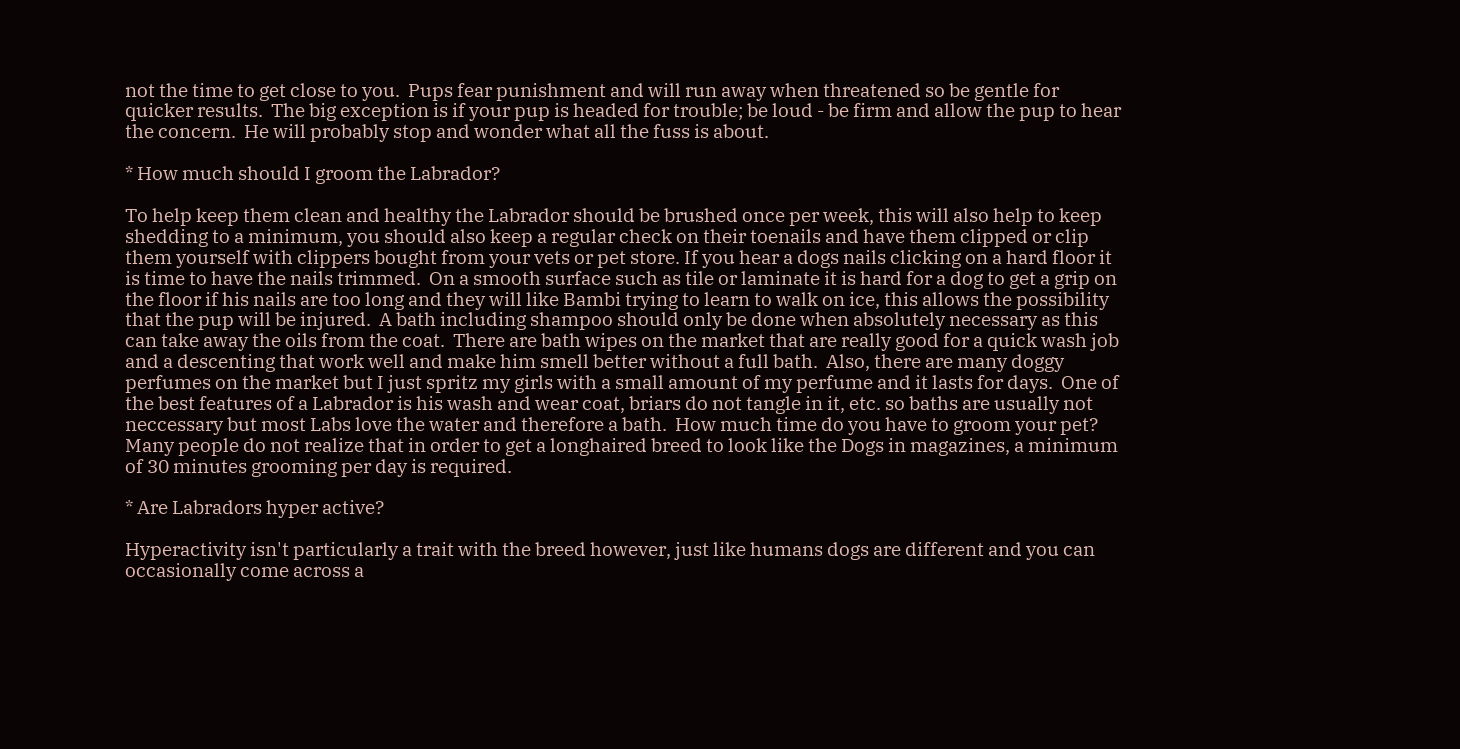not the time to get close to you.  Pups fear punishment and will run away when threatened so be gentle for quicker results.  The big exception is if your pup is headed for trouble; be loud - be firm and allow the pup to hear the concern.  He will probably stop and wonder what all the fuss is about.

* How much should I groom the Labrador?

To help keep them clean and healthy the Labrador should be brushed once per week, this will also help to keep shedding to a minimum, you should also keep a regular check on their toenails and have them clipped or clip them yourself with clippers bought from your vets or pet store. If you hear a dogs nails clicking on a hard floor it is time to have the nails trimmed.  On a smooth surface such as tile or laminate it is hard for a dog to get a grip on the floor if his nails are too long and they will like Bambi trying to learn to walk on ice, this allows the possibility that the pup will be injured.  A bath including shampoo should only be done when absolutely necessary as this can take away the oils from the coat.  There are bath wipes on the market that are really good for a quick wash job and a descenting that work well and make him smell better without a full bath.  Also, there are many doggy perfumes on the market but I just spritz my girls with a small amount of my perfume and it lasts for days.  One of the best features of a Labrador is his wash and wear coat, briars do not tangle in it, etc. so baths are usually not neccessary but most Labs love the water and therefore a bath.  How much time do you have to groom your pet? Many people do not realize that in order to get a longhaired breed to look like the Dogs in magazines, a minimum of 30 minutes grooming per day is required.

* Are Labradors hyper active?

Hyperactivity isn't particularly a trait with the breed however, just like humans dogs are different and you can occasionally come across a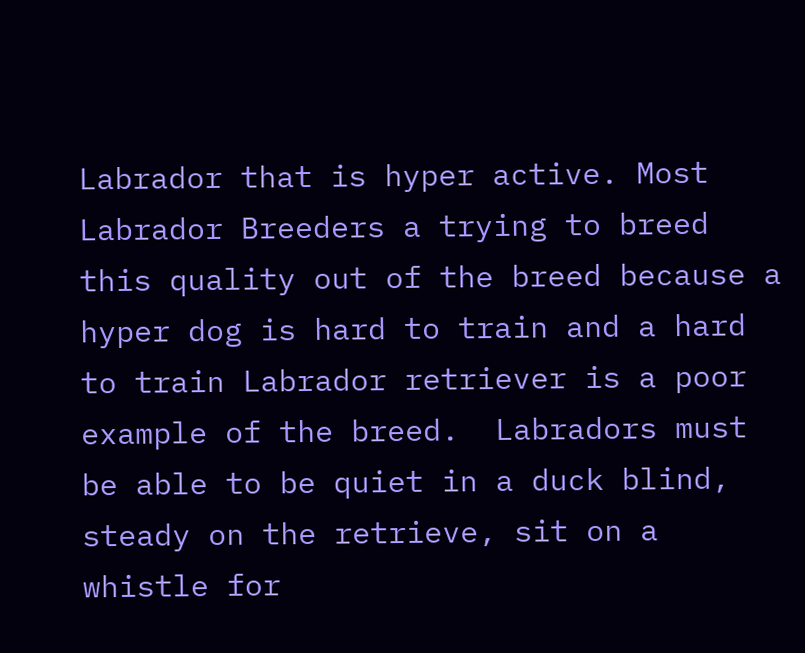Labrador that is hyper active. Most Labrador Breeders a trying to breed this quality out of the breed because a hyper dog is hard to train and a hard to train Labrador retriever is a poor example of the breed.  Labradors must be able to be quiet in a duck blind, steady on the retrieve, sit on a whistle for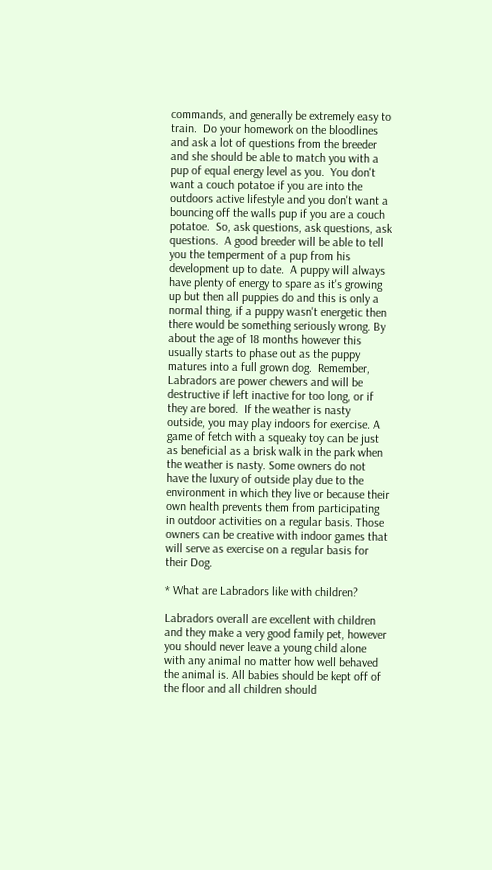commands, and generally be extremely easy to train.  Do your homework on the bloodlines and ask a lot of questions from the breeder and she should be able to match you with a pup of equal energy level as you.  You don't want a couch potatoe if you are into the outdoors active lifestyle and you don't want a bouncing off the walls pup if you are a couch potatoe.  So, ask questions, ask questions, ask questions.  A good breeder will be able to tell you the temperment of a pup from his development up to date.  A puppy will always have plenty of energy to spare as it's growing up but then all puppies do and this is only a normal thing, if a puppy wasn't energetic then there would be something seriously wrong. By about the age of 18 months however this usually starts to phase out as the puppy matures into a full grown dog.  Remember, Labradors are power chewers and will be destructive if left inactive for too long, or if they are bored.  If the weather is nasty outside, you may play indoors for exercise. A game of fetch with a squeaky toy can be just as beneficial as a brisk walk in the park when the weather is nasty. Some owners do not have the luxury of outside play due to the environment in which they live or because their own health prevents them from participating in outdoor activities on a regular basis. Those owners can be creative with indoor games that will serve as exercise on a regular basis for their Dog.

* What are Labradors like with children?

Labradors overall are excellent with children and they make a very good family pet, however you should never leave a young child alone with any animal no matter how well behaved the animal is. All babies should be kept off of the floor and all children should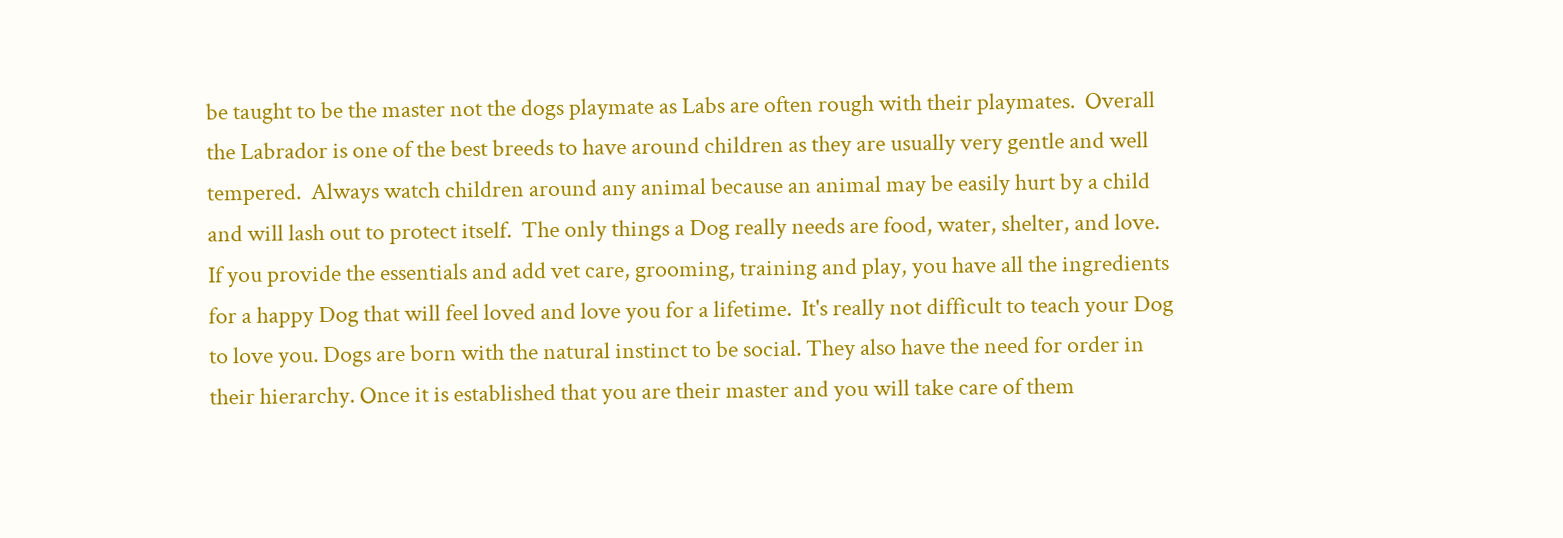be taught to be the master not the dogs playmate as Labs are often rough with their playmates.  Overall the Labrador is one of the best breeds to have around children as they are usually very gentle and well tempered.  Always watch children around any animal because an animal may be easily hurt by a child and will lash out to protect itself.  The only things a Dog really needs are food, water, shelter, and love. If you provide the essentials and add vet care, grooming, training and play, you have all the ingredients for a happy Dog that will feel loved and love you for a lifetime.  It's really not difficult to teach your Dog to love you. Dogs are born with the natural instinct to be social. They also have the need for order in their hierarchy. Once it is established that you are their master and you will take care of them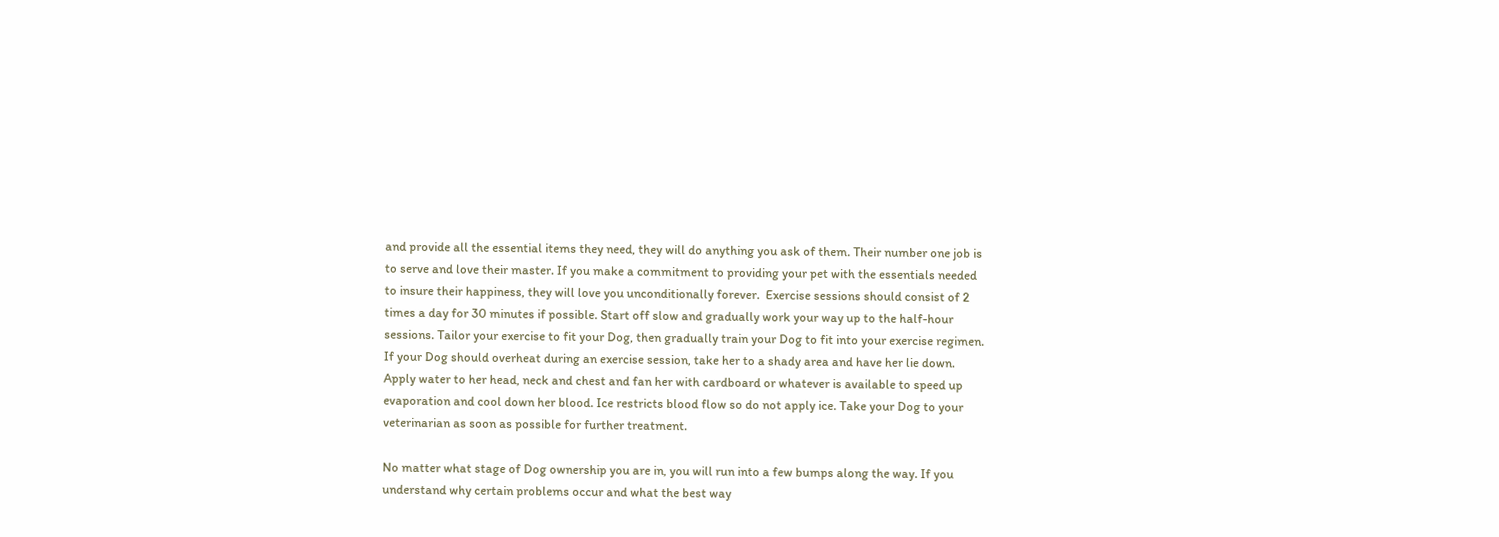and provide all the essential items they need, they will do anything you ask of them. Their number one job is to serve and love their master. If you make a commitment to providing your pet with the essentials needed to insure their happiness, they will love you unconditionally forever.  Exercise sessions should consist of 2 times a day for 30 minutes if possible. Start off slow and gradually work your way up to the half-hour sessions. Tailor your exercise to fit your Dog, then gradually train your Dog to fit into your exercise regimen.  If your Dog should overheat during an exercise session, take her to a shady area and have her lie down. Apply water to her head, neck and chest and fan her with cardboard or whatever is available to speed up evaporation and cool down her blood. Ice restricts blood flow so do not apply ice. Take your Dog to your veterinarian as soon as possible for further treatment.

No matter what stage of Dog ownership you are in, you will run into a few bumps along the way. If you understand why certain problems occur and what the best way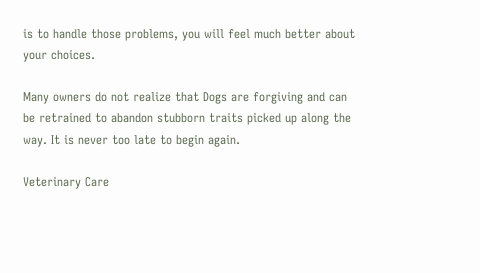is to handle those problems, you will feel much better about your choices.

Many owners do not realize that Dogs are forgiving and can be retrained to abandon stubborn traits picked up along the way. It is never too late to begin again.

Veterinary Care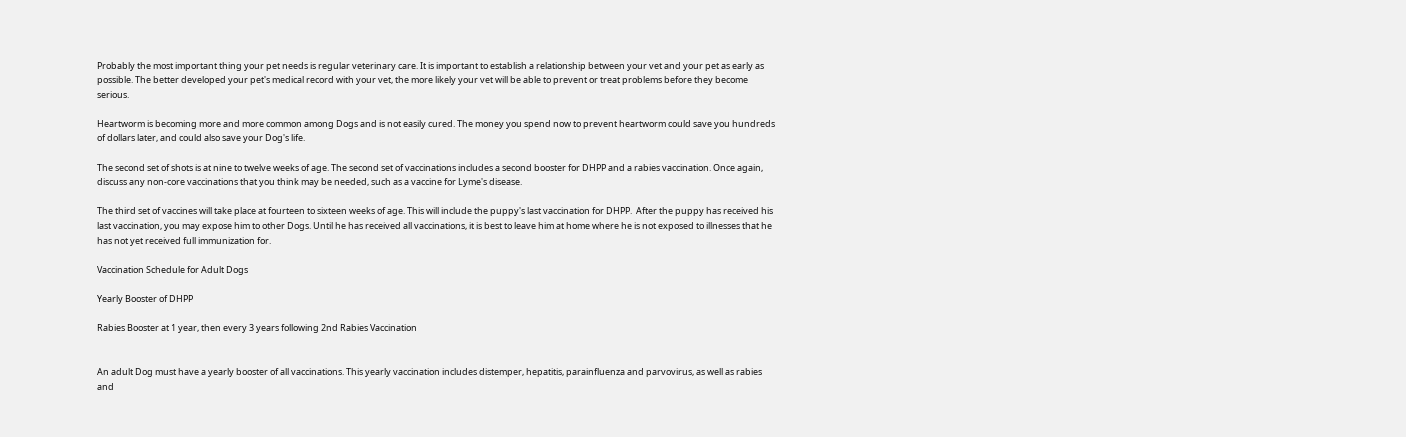Probably the most important thing your pet needs is regular veterinary care. It is important to establish a relationship between your vet and your pet as early as possible. The better developed your pet's medical record with your vet, the more likely your vet will be able to prevent or treat problems before they become serious.

Heartworm is becoming more and more common among Dogs and is not easily cured. The money you spend now to prevent heartworm could save you hundreds of dollars later, and could also save your Dog's life.

The second set of shots is at nine to twelve weeks of age. The second set of vaccinations includes a second booster for DHPP and a rabies vaccination. Once again, discuss any non-core vaccinations that you think may be needed, such as a vaccine for Lyme's disease.

The third set of vaccines will take place at fourteen to sixteen weeks of age. This will include the puppy's last vaccination for DHPP.  After the puppy has received his last vaccination, you may expose him to other Dogs. Until he has received all vaccinations, it is best to leave him at home where he is not exposed to illnesses that he has not yet received full immunization for.

Vaccination Schedule for Adult Dogs

Yearly Booster of DHPP

Rabies Booster at 1 year, then every 3 years following 2nd Rabies Vaccination


An adult Dog must have a yearly booster of all vaccinations. This yearly vaccination includes distemper, hepatitis, parainfluenza and parvovirus, as well as rabies and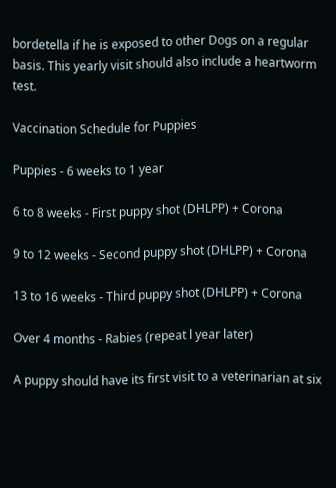bordetella if he is exposed to other Dogs on a regular basis. This yearly visit should also include a heartworm test.

Vaccination Schedule for Puppies

Puppies - 6 weeks to 1 year

6 to 8 weeks - First puppy shot (DHLPP) + Corona

9 to 12 weeks - Second puppy shot (DHLPP) + Corona

13 to 16 weeks - Third puppy shot (DHLPP) + Corona

Over 4 months - Rabies (repeat l year later)

A puppy should have its first visit to a veterinarian at six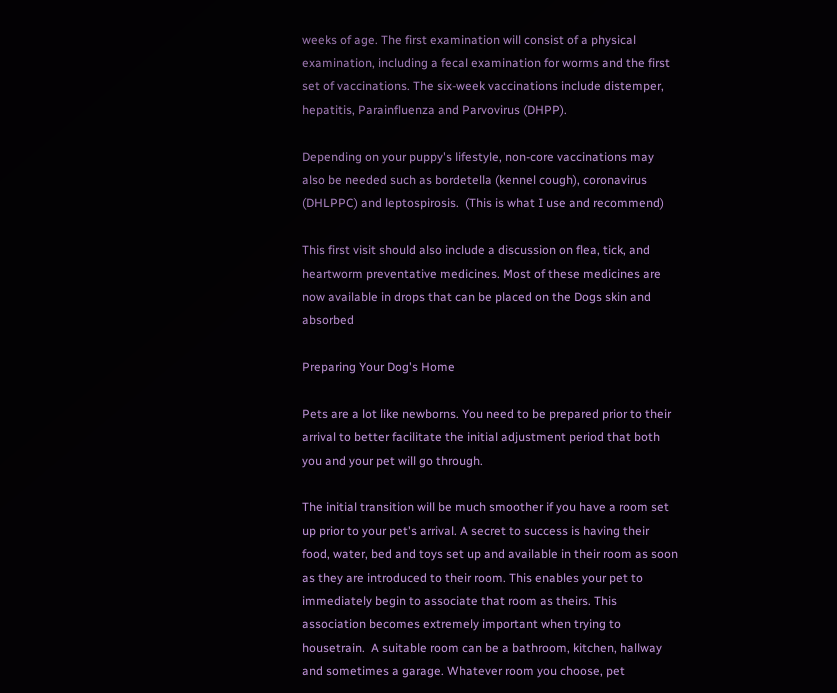weeks of age. The first examination will consist of a physical examination, including a fecal examination for worms and the first set of vaccinations. The six-week vaccinations include distemper, hepatitis, Parainfluenza and Parvovirus (DHPP).

Depending on your puppy's lifestyle, non-core vaccinations may also be needed such as bordetella (kennel cough), coronavirus (DHLPPC) and leptospirosis.  (This is what I use and recommend)

This first visit should also include a discussion on flea, tick, and heartworm preventative medicines. Most of these medicines are now available in drops that can be placed on the Dogs skin and absorbed

Preparing Your Dog's Home

Pets are a lot like newborns. You need to be prepared prior to their arrival to better facilitate the initial adjustment period that both you and your pet will go through.

The initial transition will be much smoother if you have a room set up prior to your pet's arrival. A secret to success is having their food, water, bed and toys set up and available in their room as soon as they are introduced to their room. This enables your pet to immediately begin to associate that room as theirs. This association becomes extremely important when trying to housetrain.  A suitable room can be a bathroom, kitchen, hallway and sometimes a garage. Whatever room you choose, pet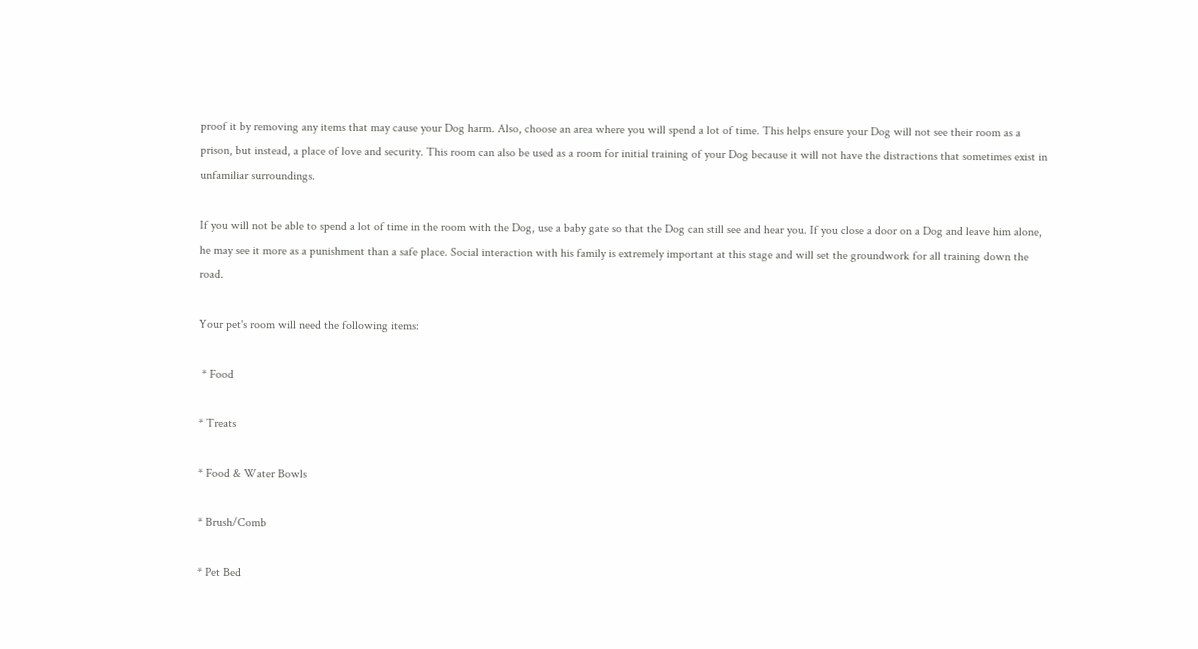proof it by removing any items that may cause your Dog harm. Also, choose an area where you will spend a lot of time. This helps ensure your Dog will not see their room as a prison, but instead, a place of love and security. This room can also be used as a room for initial training of your Dog because it will not have the distractions that sometimes exist in unfamiliar surroundings.

If you will not be able to spend a lot of time in the room with the Dog, use a baby gate so that the Dog can still see and hear you. If you close a door on a Dog and leave him alone, he may see it more as a punishment than a safe place. Social interaction with his family is extremely important at this stage and will set the groundwork for all training down the road.

Your pet's room will need the following items:

 * Food

* Treats

* Food & Water Bowls

* Brush/Comb

* Pet Bed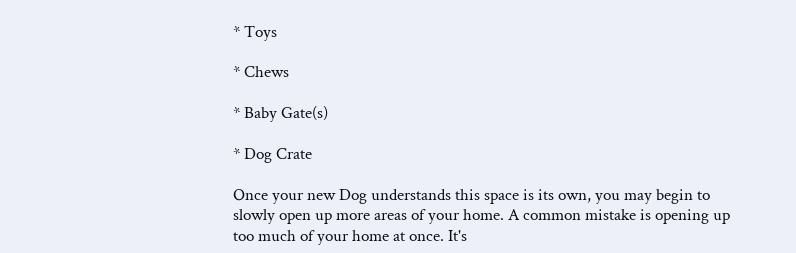* Toys

* Chews

* Baby Gate(s)

* Dog Crate

Once your new Dog understands this space is its own, you may begin to slowly open up more areas of your home. A common mistake is opening up too much of your home at once. It's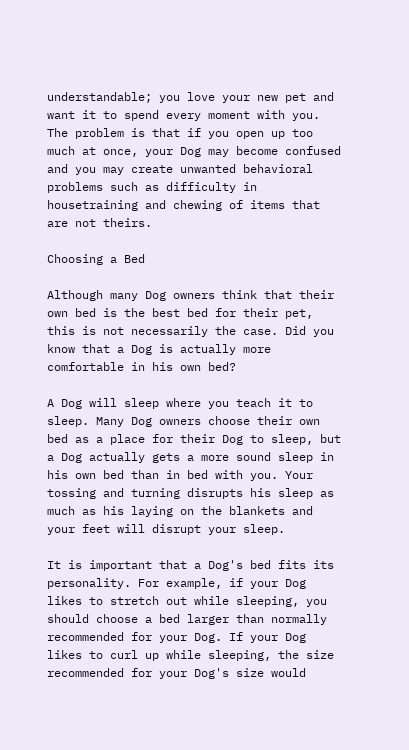understandable; you love your new pet and want it to spend every moment with you. The problem is that if you open up too much at once, your Dog may become confused and you may create unwanted behavioral problems such as difficulty in housetraining and chewing of items that are not theirs.

Choosing a Bed

Although many Dog owners think that their own bed is the best bed for their pet, this is not necessarily the case. Did you know that a Dog is actually more comfortable in his own bed?

A Dog will sleep where you teach it to sleep. Many Dog owners choose their own bed as a place for their Dog to sleep, but a Dog actually gets a more sound sleep in his own bed than in bed with you. Your tossing and turning disrupts his sleep as much as his laying on the blankets and your feet will disrupt your sleep.

It is important that a Dog's bed fits its personality. For example, if your Dog likes to stretch out while sleeping, you should choose a bed larger than normally recommended for your Dog. If your Dog likes to curl up while sleeping, the size recommended for your Dog's size would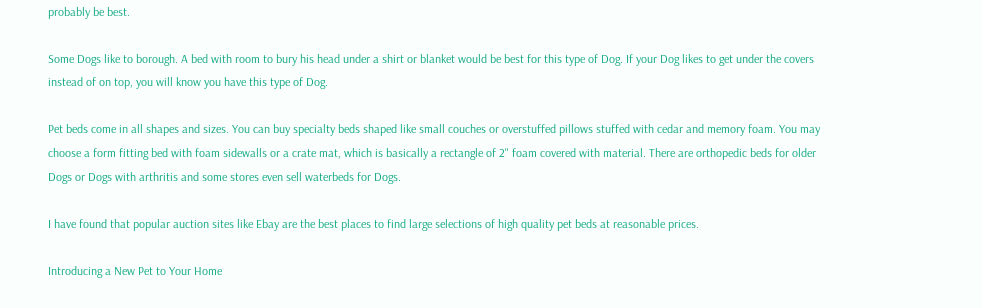probably be best.

Some Dogs like to borough. A bed with room to bury his head under a shirt or blanket would be best for this type of Dog. If your Dog likes to get under the covers instead of on top, you will know you have this type of Dog.

Pet beds come in all shapes and sizes. You can buy specialty beds shaped like small couches or overstuffed pillows stuffed with cedar and memory foam. You may choose a form fitting bed with foam sidewalls or a crate mat, which is basically a rectangle of 2" foam covered with material. There are orthopedic beds for older Dogs or Dogs with arthritis and some stores even sell waterbeds for Dogs.

I have found that popular auction sites like Ebay are the best places to find large selections of high quality pet beds at reasonable prices.

Introducing a New Pet to Your Home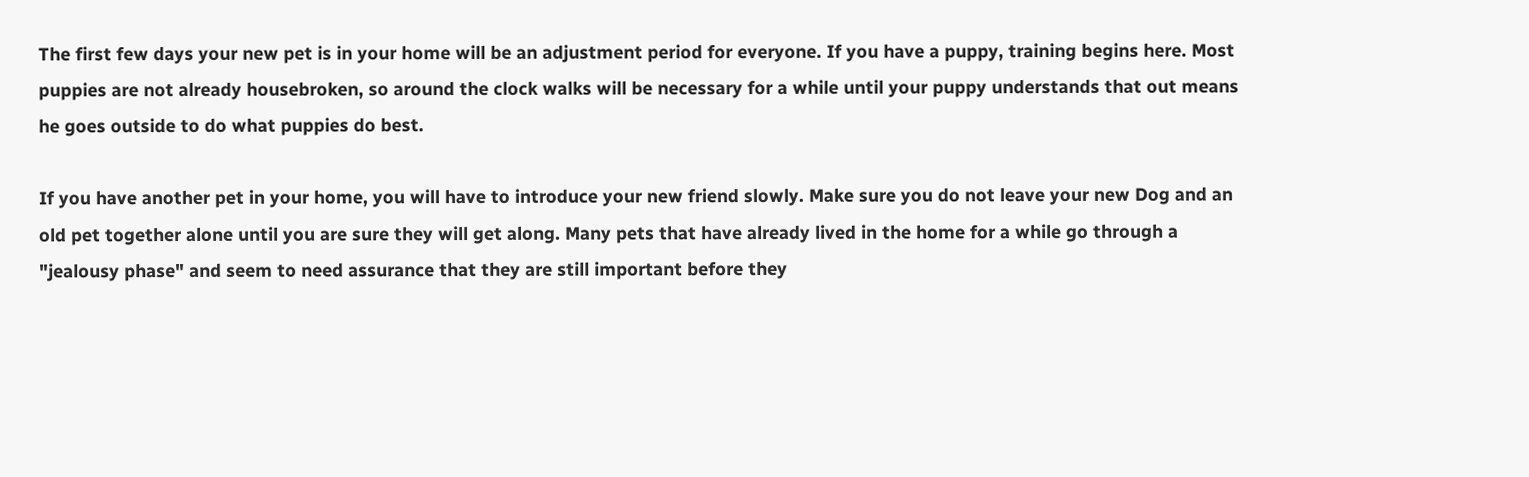The first few days your new pet is in your home will be an adjustment period for everyone. If you have a puppy, training begins here. Most puppies are not already housebroken, so around the clock walks will be necessary for a while until your puppy understands that out means he goes outside to do what puppies do best.

If you have another pet in your home, you will have to introduce your new friend slowly. Make sure you do not leave your new Dog and an old pet together alone until you are sure they will get along. Many pets that have already lived in the home for a while go through a "jealousy phase" and seem to need assurance that they are still important before they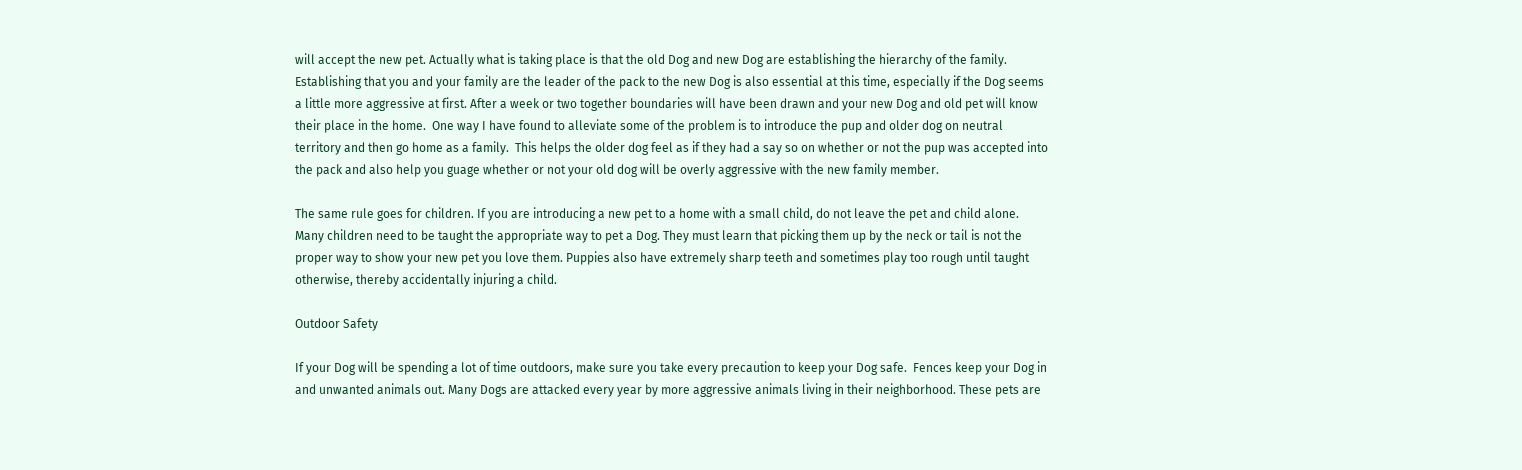will accept the new pet. Actually what is taking place is that the old Dog and new Dog are establishing the hierarchy of the family. Establishing that you and your family are the leader of the pack to the new Dog is also essential at this time, especially if the Dog seems a little more aggressive at first. After a week or two together boundaries will have been drawn and your new Dog and old pet will know their place in the home.  One way I have found to alleviate some of the problem is to introduce the pup and older dog on neutral territory and then go home as a family.  This helps the older dog feel as if they had a say so on whether or not the pup was accepted into the pack and also help you guage whether or not your old dog will be overly aggressive with the new family member.

The same rule goes for children. If you are introducing a new pet to a home with a small child, do not leave the pet and child alone. Many children need to be taught the appropriate way to pet a Dog. They must learn that picking them up by the neck or tail is not the proper way to show your new pet you love them. Puppies also have extremely sharp teeth and sometimes play too rough until taught otherwise, thereby accidentally injuring a child.

Outdoor Safety

If your Dog will be spending a lot of time outdoors, make sure you take every precaution to keep your Dog safe.  Fences keep your Dog in and unwanted animals out. Many Dogs are attacked every year by more aggressive animals living in their neighborhood. These pets are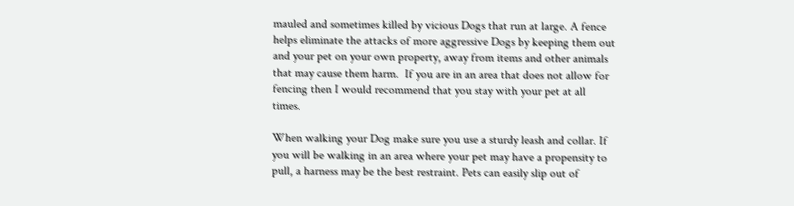mauled and sometimes killed by vicious Dogs that run at large. A fence helps eliminate the attacks of more aggressive Dogs by keeping them out and your pet on your own property, away from items and other animals that may cause them harm.  If you are in an area that does not allow for fencing then I would recommend that you stay with your pet at all times.

When walking your Dog make sure you use a sturdy leash and collar. If you will be walking in an area where your pet may have a propensity to pull, a harness may be the best restraint. Pets can easily slip out of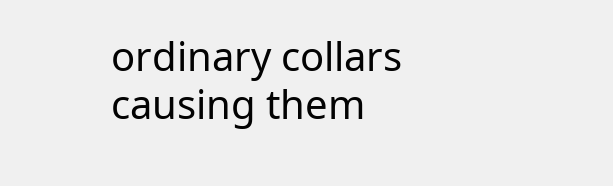ordinary collars causing them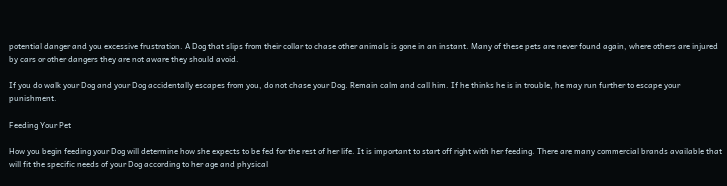potential danger and you excessive frustration. A Dog that slips from their collar to chase other animals is gone in an instant. Many of these pets are never found again, where others are injured by cars or other dangers they are not aware they should avoid.

If you do walk your Dog and your Dog accidentally escapes from you, do not chase your Dog. Remain calm and call him. If he thinks he is in trouble, he may run further to escape your punishment.

Feeding Your Pet

How you begin feeding your Dog will determine how she expects to be fed for the rest of her life. It is important to start off right with her feeding. There are many commercial brands available that will fit the specific needs of your Dog according to her age and physical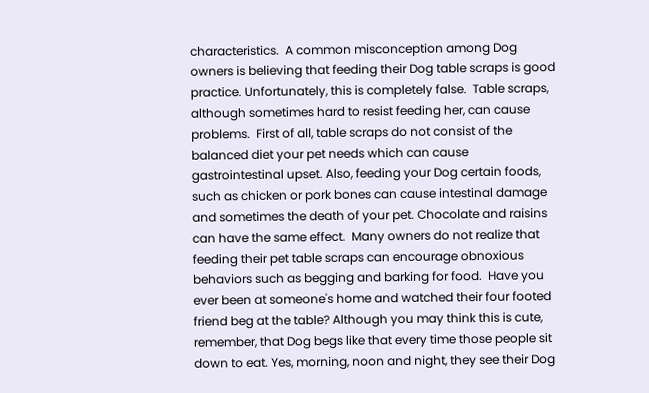characteristics.  A common misconception among Dog owners is believing that feeding their Dog table scraps is good practice. Unfortunately, this is completely false.  Table scraps, although sometimes hard to resist feeding her, can cause problems.  First of all, table scraps do not consist of the balanced diet your pet needs which can cause gastrointestinal upset. Also, feeding your Dog certain foods, such as chicken or pork bones can cause intestinal damage and sometimes the death of your pet. Chocolate and raisins can have the same effect.  Many owners do not realize that feeding their pet table scraps can encourage obnoxious behaviors such as begging and barking for food.  Have you ever been at someone's home and watched their four footed friend beg at the table? Although you may think this is cute, remember, that Dog begs like that every time those people sit down to eat. Yes, morning, noon and night, they see their Dog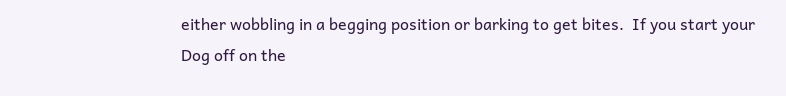either wobbling in a begging position or barking to get bites.  If you start your Dog off on the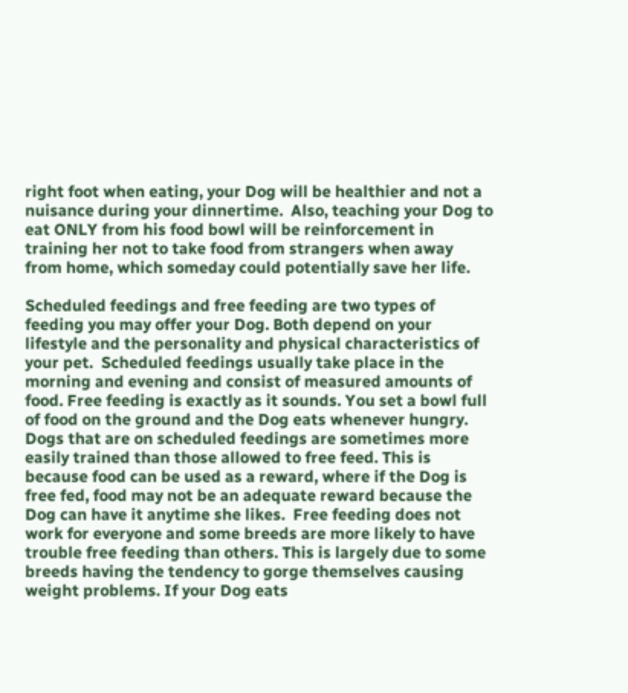right foot when eating, your Dog will be healthier and not a nuisance during your dinnertime.  Also, teaching your Dog to eat ONLY from his food bowl will be reinforcement in training her not to take food from strangers when away from home, which someday could potentially save her life.

Scheduled feedings and free feeding are two types of feeding you may offer your Dog. Both depend on your lifestyle and the personality and physical characteristics of your pet.  Scheduled feedings usually take place in the morning and evening and consist of measured amounts of food. Free feeding is exactly as it sounds. You set a bowl full of food on the ground and the Dog eats whenever hungry.  Dogs that are on scheduled feedings are sometimes more easily trained than those allowed to free feed. This is because food can be used as a reward, where if the Dog is free fed, food may not be an adequate reward because the Dog can have it anytime she likes.  Free feeding does not work for everyone and some breeds are more likely to have trouble free feeding than others. This is largely due to some breeds having the tendency to gorge themselves causing weight problems. If your Dog eats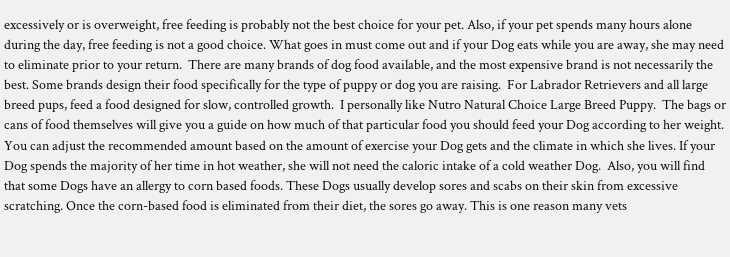excessively or is overweight, free feeding is probably not the best choice for your pet. Also, if your pet spends many hours alone during the day, free feeding is not a good choice. What goes in must come out and if your Dog eats while you are away, she may need to eliminate prior to your return.  There are many brands of dog food available, and the most expensive brand is not necessarily the best. Some brands design their food specifically for the type of puppy or dog you are raising.  For Labrador Retrievers and all large breed pups, feed a food designed for slow, controlled growth.  I personally like Nutro Natural Choice Large Breed Puppy.  The bags or cans of food themselves will give you a guide on how much of that particular food you should feed your Dog according to her weight. You can adjust the recommended amount based on the amount of exercise your Dog gets and the climate in which she lives. If your Dog spends the majority of her time in hot weather, she will not need the caloric intake of a cold weather Dog.  Also, you will find that some Dogs have an allergy to corn based foods. These Dogs usually develop sores and scabs on their skin from excessive scratching. Once the corn-based food is eliminated from their diet, the sores go away. This is one reason many vets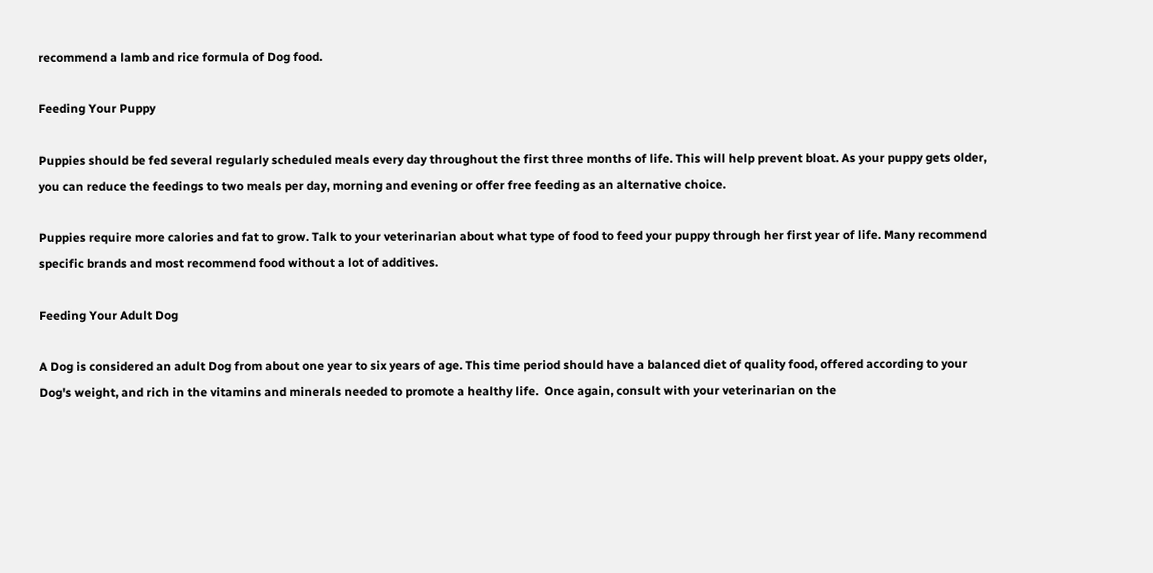recommend a lamb and rice formula of Dog food.

Feeding Your Puppy

Puppies should be fed several regularly scheduled meals every day throughout the first three months of life. This will help prevent bloat. As your puppy gets older, you can reduce the feedings to two meals per day, morning and evening or offer free feeding as an alternative choice.

Puppies require more calories and fat to grow. Talk to your veterinarian about what type of food to feed your puppy through her first year of life. Many recommend specific brands and most recommend food without a lot of additives.

Feeding Your Adult Dog

A Dog is considered an adult Dog from about one year to six years of age. This time period should have a balanced diet of quality food, offered according to your Dog's weight, and rich in the vitamins and minerals needed to promote a healthy life.  Once again, consult with your veterinarian on the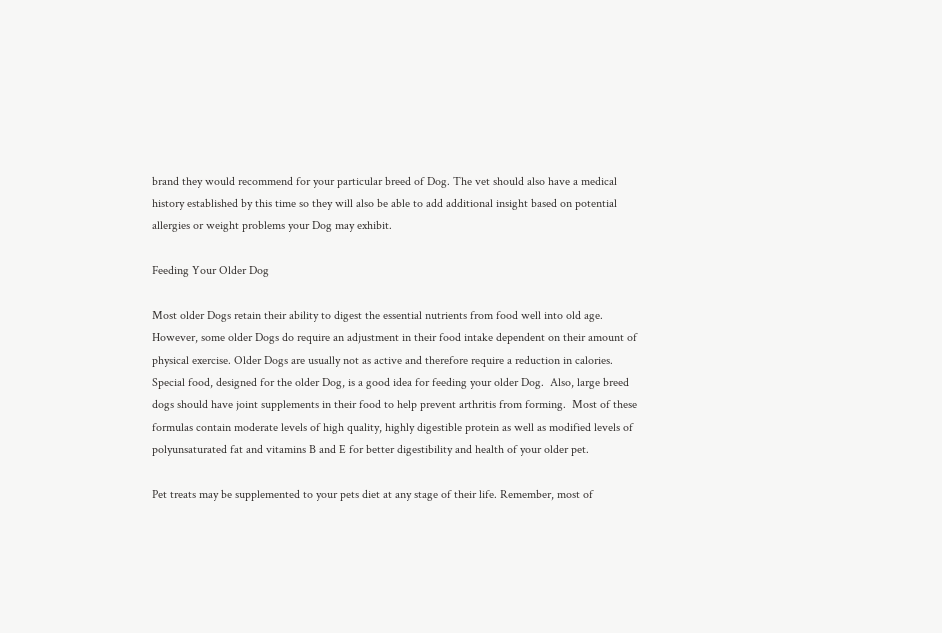brand they would recommend for your particular breed of Dog. The vet should also have a medical history established by this time so they will also be able to add additional insight based on potential allergies or weight problems your Dog may exhibit.

Feeding Your Older Dog

Most older Dogs retain their ability to digest the essential nutrients from food well into old age. However, some older Dogs do require an adjustment in their food intake dependent on their amount of physical exercise. Older Dogs are usually not as active and therefore require a reduction in calories. Special food, designed for the older Dog, is a good idea for feeding your older Dog.  Also, large breed dogs should have joint supplements in their food to help prevent arthritis from forming.  Most of these formulas contain moderate levels of high quality, highly digestible protein as well as modified levels of polyunsaturated fat and vitamins B and E for better digestibility and health of your older pet.

Pet treats may be supplemented to your pets diet at any stage of their life. Remember, most of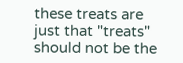these treats are just that "treats" should not be the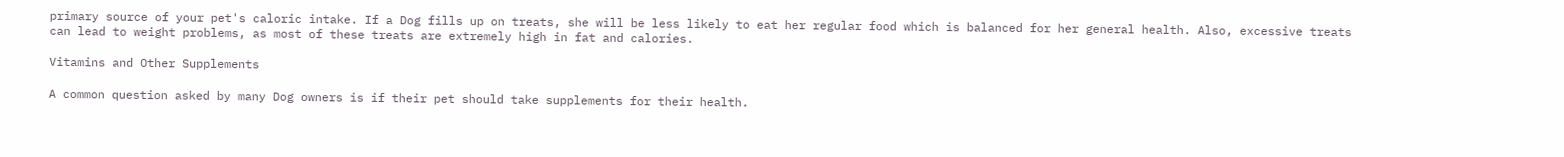primary source of your pet's caloric intake. If a Dog fills up on treats, she will be less likely to eat her regular food which is balanced for her general health. Also, excessive treats can lead to weight problems, as most of these treats are extremely high in fat and calories.

Vitamins and Other Supplements

A common question asked by many Dog owners is if their pet should take supplements for their health.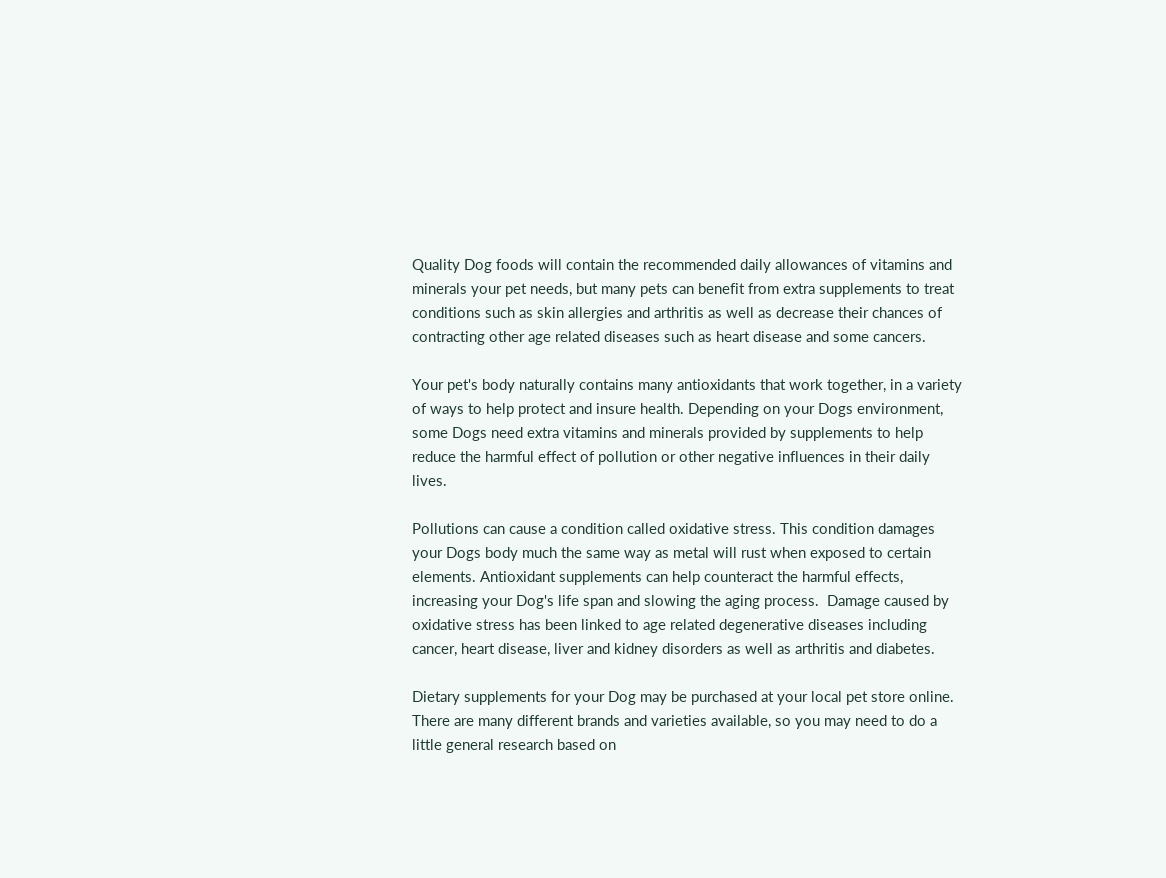Quality Dog foods will contain the recommended daily allowances of vitamins and minerals your pet needs, but many pets can benefit from extra supplements to treat conditions such as skin allergies and arthritis as well as decrease their chances of contracting other age related diseases such as heart disease and some cancers.

Your pet's body naturally contains many antioxidants that work together, in a variety of ways to help protect and insure health. Depending on your Dogs environment, some Dogs need extra vitamins and minerals provided by supplements to help reduce the harmful effect of pollution or other negative influences in their daily lives.

Pollutions can cause a condition called oxidative stress. This condition damages your Dogs body much the same way as metal will rust when exposed to certain elements. Antioxidant supplements can help counteract the harmful effects, increasing your Dog's life span and slowing the aging process.  Damage caused by oxidative stress has been linked to age related degenerative diseases including cancer, heart disease, liver and kidney disorders as well as arthritis and diabetes.

Dietary supplements for your Dog may be purchased at your local pet store online. There are many different brands and varieties available, so you may need to do a little general research based on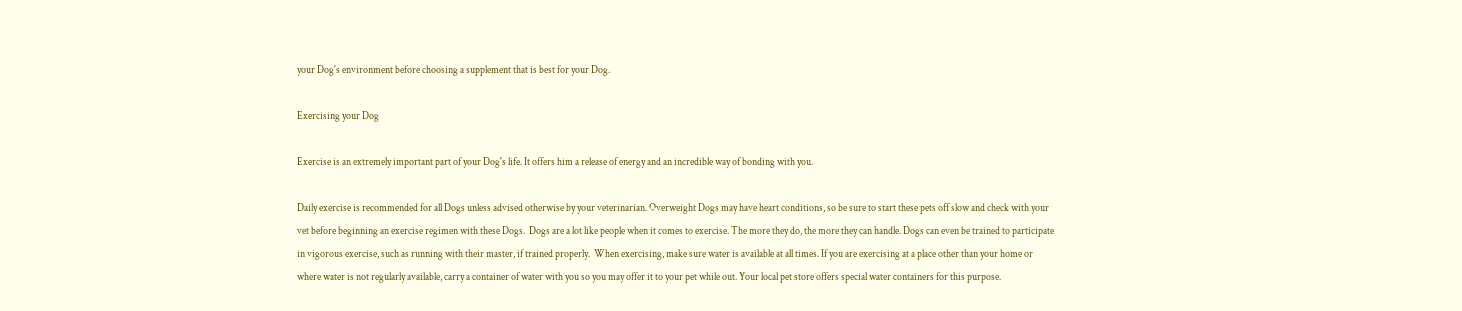your Dog's environment before choosing a supplement that is best for your Dog.

Exercising your Dog

Exercise is an extremely important part of your Dog's life. It offers him a release of energy and an incredible way of bonding with you.

Daily exercise is recommended for all Dogs unless advised otherwise by your veterinarian. Overweight Dogs may have heart conditions, so be sure to start these pets off slow and check with your vet before beginning an exercise regimen with these Dogs.  Dogs are a lot like people when it comes to exercise. The more they do, the more they can handle. Dogs can even be trained to participate in vigorous exercise, such as running with their master, if trained properly.  When exercising, make sure water is available at all times. If you are exercising at a place other than your home or where water is not regularly available, carry a container of water with you so you may offer it to your pet while out. Your local pet store offers special water containers for this purpose.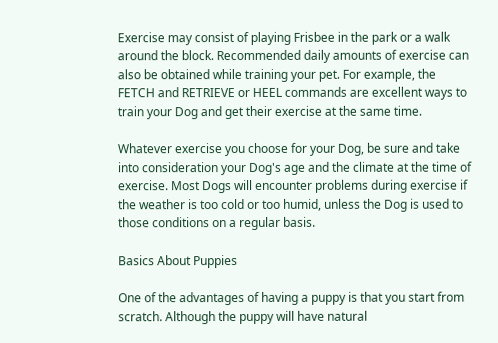Exercise may consist of playing Frisbee in the park or a walk around the block. Recommended daily amounts of exercise can also be obtained while training your pet. For example, the FETCH and RETRIEVE or HEEL commands are excellent ways to train your Dog and get their exercise at the same time.

Whatever exercise you choose for your Dog, be sure and take into consideration your Dog's age and the climate at the time of exercise. Most Dogs will encounter problems during exercise if the weather is too cold or too humid, unless the Dog is used to those conditions on a regular basis.

Basics About Puppies

One of the advantages of having a puppy is that you start from scratch. Although the puppy will have natural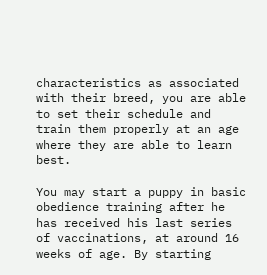characteristics as associated with their breed, you are able to set their schedule and train them properly at an age where they are able to learn best.

You may start a puppy in basic obedience training after he has received his last series of vaccinations, at around 16 weeks of age. By starting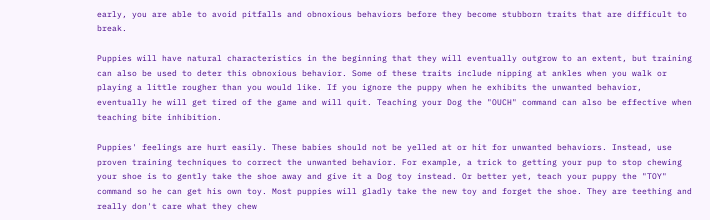early, you are able to avoid pitfalls and obnoxious behaviors before they become stubborn traits that are difficult to break.

Puppies will have natural characteristics in the beginning that they will eventually outgrow to an extent, but training can also be used to deter this obnoxious behavior. Some of these traits include nipping at ankles when you walk or playing a little rougher than you would like. If you ignore the puppy when he exhibits the unwanted behavior, eventually he will get tired of the game and will quit. Teaching your Dog the "OUCH" command can also be effective when teaching bite inhibition.

Puppies' feelings are hurt easily. These babies should not be yelled at or hit for unwanted behaviors. Instead, use proven training techniques to correct the unwanted behavior. For example, a trick to getting your pup to stop chewing your shoe is to gently take the shoe away and give it a Dog toy instead. Or better yet, teach your puppy the "TOY" command so he can get his own toy. Most puppies will gladly take the new toy and forget the shoe. They are teething and really don't care what they chew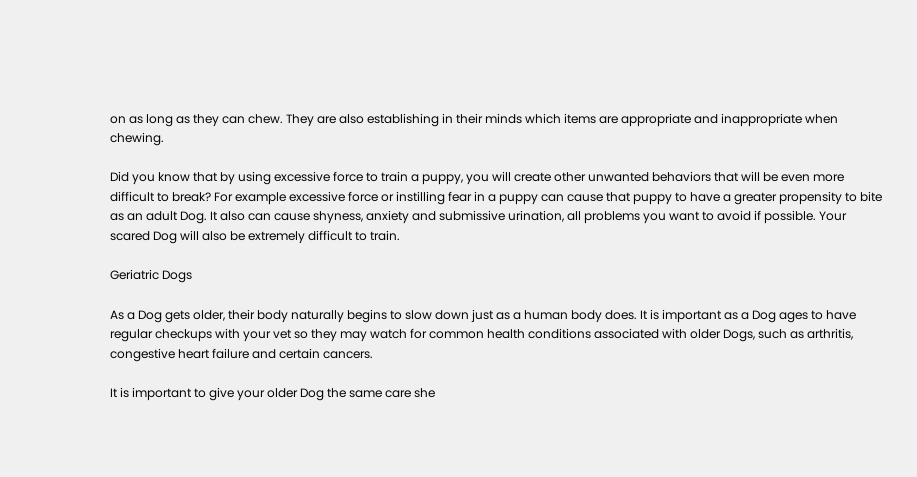on as long as they can chew. They are also establishing in their minds which items are appropriate and inappropriate when chewing.

Did you know that by using excessive force to train a puppy, you will create other unwanted behaviors that will be even more difficult to break? For example excessive force or instilling fear in a puppy can cause that puppy to have a greater propensity to bite as an adult Dog. It also can cause shyness, anxiety and submissive urination, all problems you want to avoid if possible. Your scared Dog will also be extremely difficult to train.

Geriatric Dogs

As a Dog gets older, their body naturally begins to slow down just as a human body does. It is important as a Dog ages to have regular checkups with your vet so they may watch for common health conditions associated with older Dogs, such as arthritis, congestive heart failure and certain cancers.

It is important to give your older Dog the same care she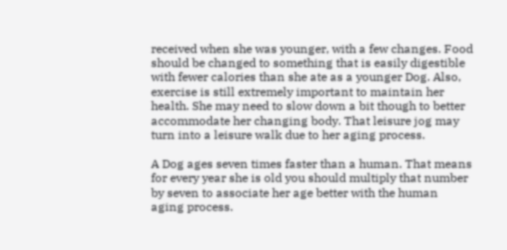received when she was younger, with a few changes. Food should be changed to something that is easily digestible with fewer calories than she ate as a younger Dog. Also, exercise is still extremely important to maintain her health. She may need to slow down a bit though to better accommodate her changing body. That leisure jog may turn into a leisure walk due to her aging process.

A Dog ages seven times faster than a human. That means for every year she is old you should multiply that number by seven to associate her age better with the human aging process.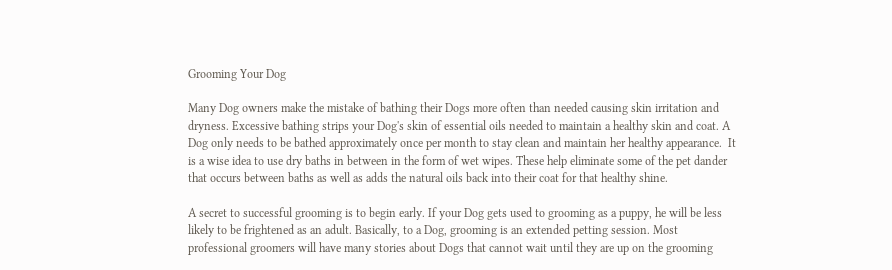Grooming Your Dog

Many Dog owners make the mistake of bathing their Dogs more often than needed causing skin irritation and dryness. Excessive bathing strips your Dog's skin of essential oils needed to maintain a healthy skin and coat. A Dog only needs to be bathed approximately once per month to stay clean and maintain her healthy appearance.  It is a wise idea to use dry baths in between in the form of wet wipes. These help eliminate some of the pet dander that occurs between baths as well as adds the natural oils back into their coat for that healthy shine.

A secret to successful grooming is to begin early. If your Dog gets used to grooming as a puppy, he will be less likely to be frightened as an adult. Basically, to a Dog, grooming is an extended petting session. Most professional groomers will have many stories about Dogs that cannot wait until they are up on the grooming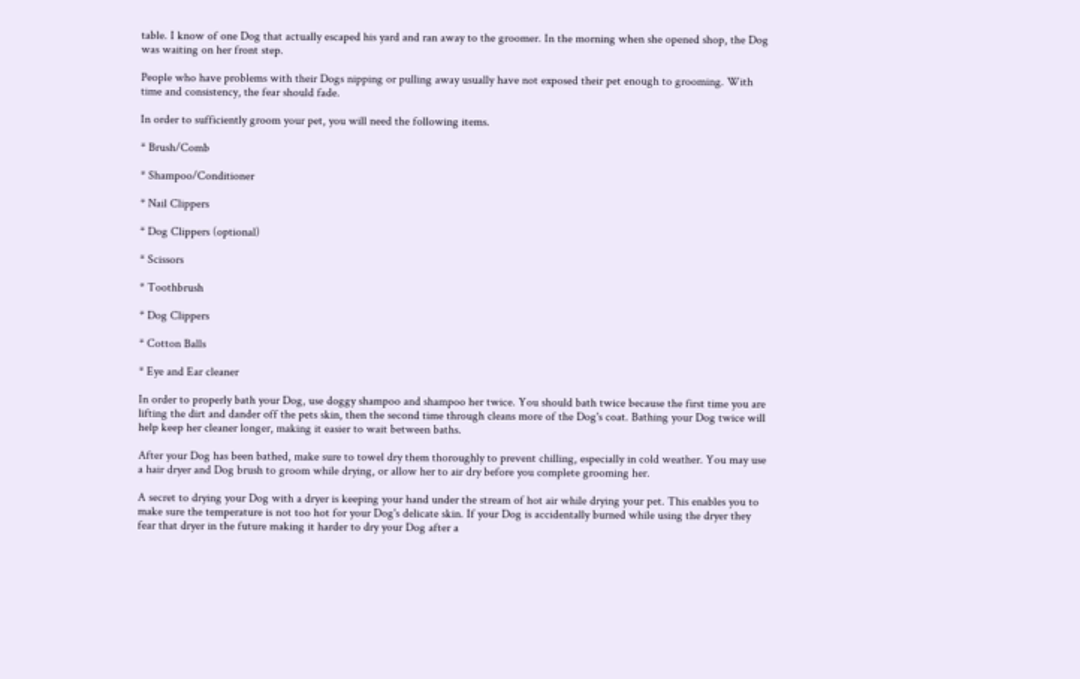table. I know of one Dog that actually escaped his yard and ran away to the groomer. In the morning when she opened shop, the Dog was waiting on her front step.

People who have problems with their Dogs nipping or pulling away usually have not exposed their pet enough to grooming. With time and consistency, the fear should fade.

In order to sufficiently groom your pet, you will need the following items.

* Brush/Comb

* Shampoo/Conditioner

* Nail Clippers

* Dog Clippers (optional)

* Scissors

* Toothbrush

* Dog Clippers

* Cotton Balls

* Eye and Ear cleaner

In order to properly bath your Dog, use doggy shampoo and shampoo her twice. You should bath twice because the first time you are lifting the dirt and dander off the pets skin, then the second time through cleans more of the Dog's coat. Bathing your Dog twice will help keep her cleaner longer, making it easier to wait between baths.

After your Dog has been bathed, make sure to towel dry them thoroughly to prevent chilling, especially in cold weather. You may use a hair dryer and Dog brush to groom while drying, or allow her to air dry before you complete grooming her.

A secret to drying your Dog with a dryer is keeping your hand under the stream of hot air while drying your pet. This enables you to make sure the temperature is not too hot for your Dog's delicate skin. If your Dog is accidentally burned while using the dryer they fear that dryer in the future making it harder to dry your Dog after a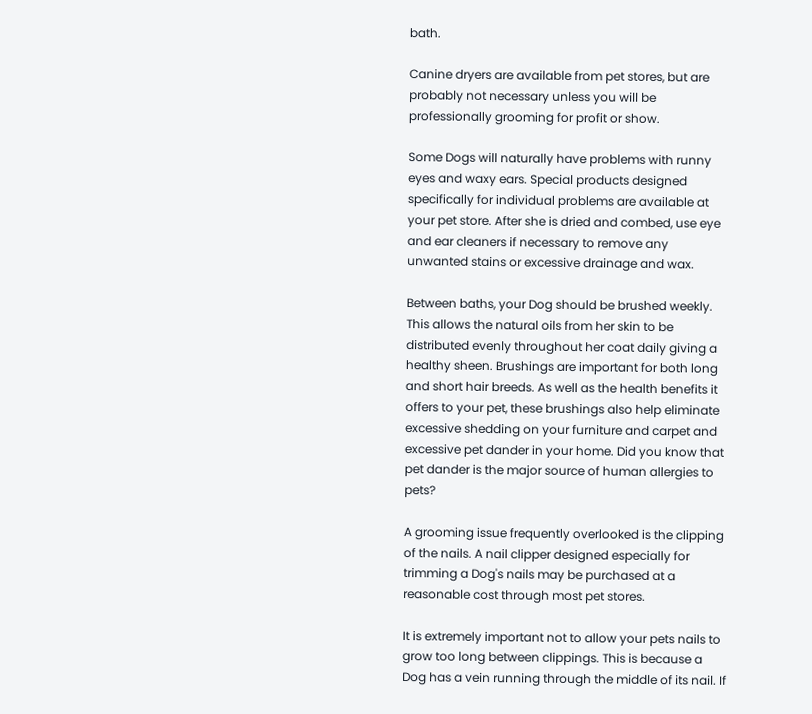bath.

Canine dryers are available from pet stores, but are probably not necessary unless you will be professionally grooming for profit or show.

Some Dogs will naturally have problems with runny eyes and waxy ears. Special products designed specifically for individual problems are available at your pet store. After she is dried and combed, use eye and ear cleaners if necessary to remove any unwanted stains or excessive drainage and wax.

Between baths, your Dog should be brushed weekly. This allows the natural oils from her skin to be distributed evenly throughout her coat daily giving a healthy sheen. Brushings are important for both long and short hair breeds. As well as the health benefits it offers to your pet, these brushings also help eliminate excessive shedding on your furniture and carpet and excessive pet dander in your home. Did you know that pet dander is the major source of human allergies to pets?

A grooming issue frequently overlooked is the clipping of the nails. A nail clipper designed especially for trimming a Dog's nails may be purchased at a reasonable cost through most pet stores.

It is extremely important not to allow your pets nails to grow too long between clippings. This is because a Dog has a vein running through the middle of its nail. If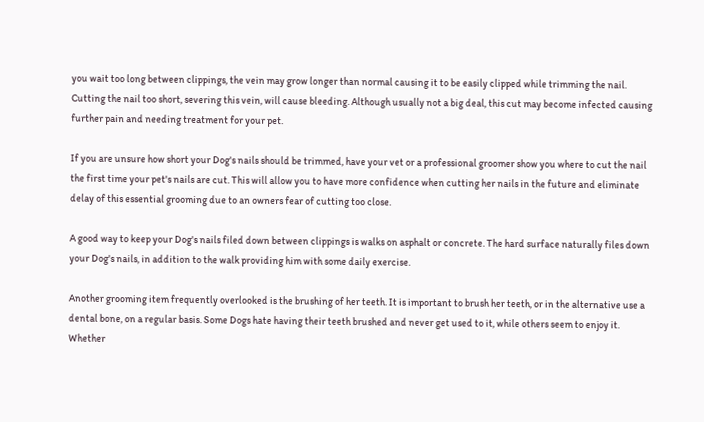you wait too long between clippings, the vein may grow longer than normal causing it to be easily clipped while trimming the nail. Cutting the nail too short, severing this vein, will cause bleeding. Although usually not a big deal, this cut may become infected causing further pain and needing treatment for your pet.

If you are unsure how short your Dog's nails should be trimmed, have your vet or a professional groomer show you where to cut the nail the first time your pet's nails are cut. This will allow you to have more confidence when cutting her nails in the future and eliminate delay of this essential grooming due to an owners fear of cutting too close.

A good way to keep your Dog's nails filed down between clippings is walks on asphalt or concrete. The hard surface naturally files down your Dog's nails, in addition to the walk providing him with some daily exercise.

Another grooming item frequently overlooked is the brushing of her teeth. It is important to brush her teeth, or in the alternative use a dental bone, on a regular basis. Some Dogs hate having their teeth brushed and never get used to it, while others seem to enjoy it. Whether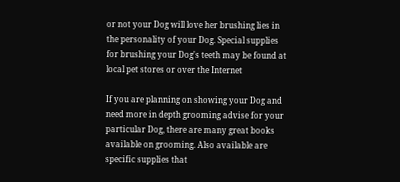or not your Dog will love her brushing lies in the personality of your Dog. Special supplies for brushing your Dog's teeth may be found at local pet stores or over the Internet

If you are planning on showing your Dog and need more in depth grooming advise for your particular Dog, there are many great books available on grooming. Also available are specific supplies that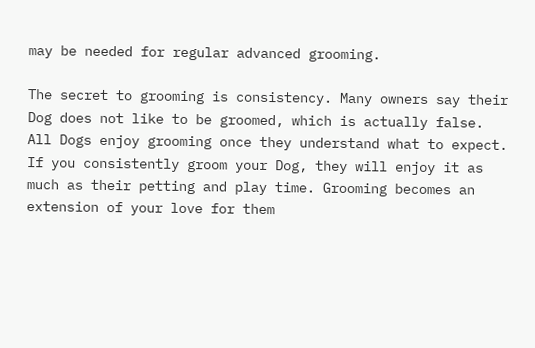may be needed for regular advanced grooming.

The secret to grooming is consistency. Many owners say their Dog does not like to be groomed, which is actually false. All Dogs enjoy grooming once they understand what to expect. If you consistently groom your Dog, they will enjoy it as much as their petting and play time. Grooming becomes an extension of your love for them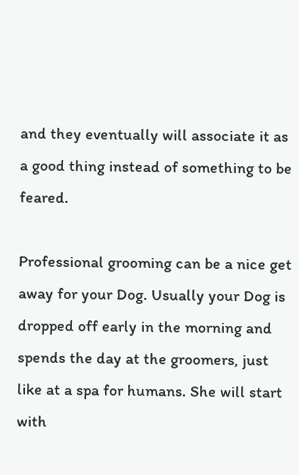and they eventually will associate it as a good thing instead of something to be feared.

Professional grooming can be a nice get away for your Dog. Usually your Dog is dropped off early in the morning and spends the day at the groomers, just like at a spa for humans. She will start with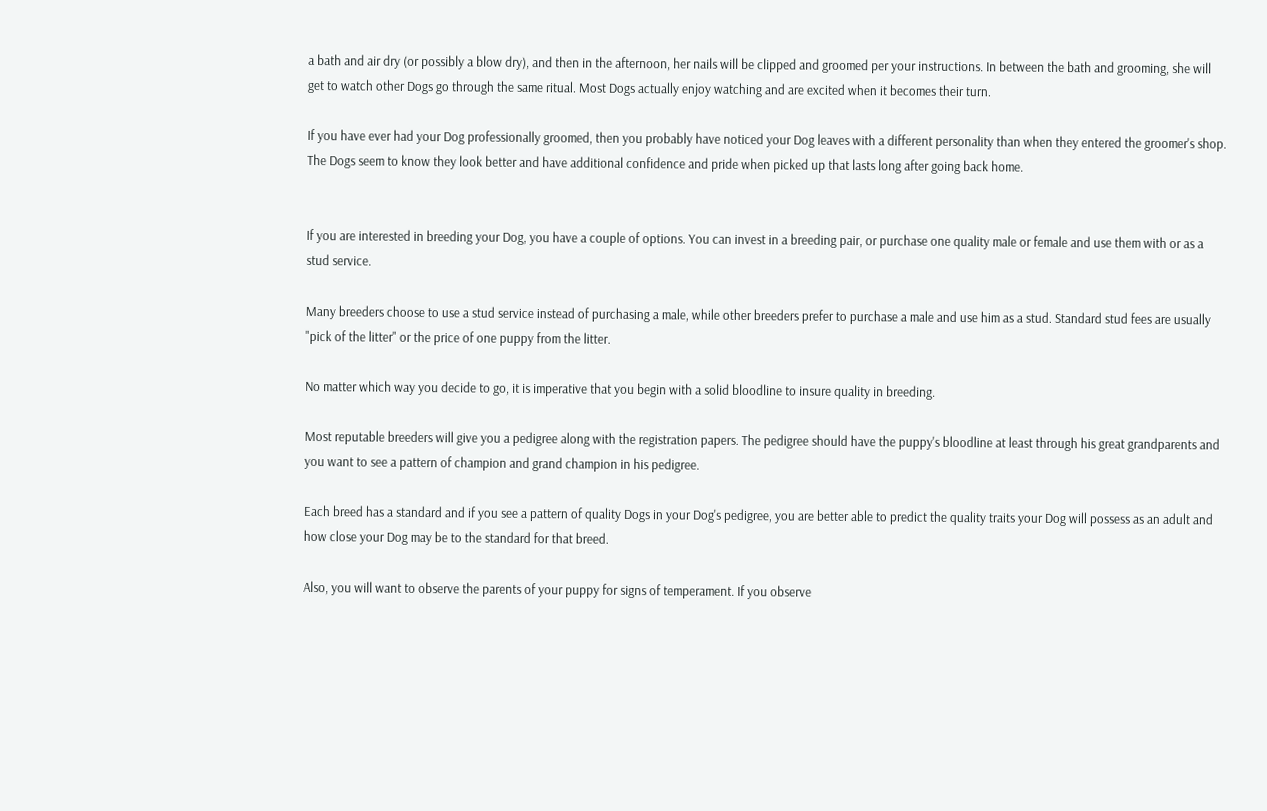a bath and air dry (or possibly a blow dry), and then in the afternoon, her nails will be clipped and groomed per your instructions. In between the bath and grooming, she will get to watch other Dogs go through the same ritual. Most Dogs actually enjoy watching and are excited when it becomes their turn.

If you have ever had your Dog professionally groomed, then you probably have noticed your Dog leaves with a different personality than when they entered the groomer's shop. The Dogs seem to know they look better and have additional confidence and pride when picked up that lasts long after going back home.


If you are interested in breeding your Dog, you have a couple of options. You can invest in a breeding pair, or purchase one quality male or female and use them with or as a stud service.

Many breeders choose to use a stud service instead of purchasing a male, while other breeders prefer to purchase a male and use him as a stud. Standard stud fees are usually "pick of the litter" or the price of one puppy from the litter.

No matter which way you decide to go, it is imperative that you begin with a solid bloodline to insure quality in breeding.

Most reputable breeders will give you a pedigree along with the registration papers. The pedigree should have the puppy's bloodline at least through his great grandparents and you want to see a pattern of champion and grand champion in his pedigree.

Each breed has a standard and if you see a pattern of quality Dogs in your Dog's pedigree, you are better able to predict the quality traits your Dog will possess as an adult and how close your Dog may be to the standard for that breed.

Also, you will want to observe the parents of your puppy for signs of temperament. If you observe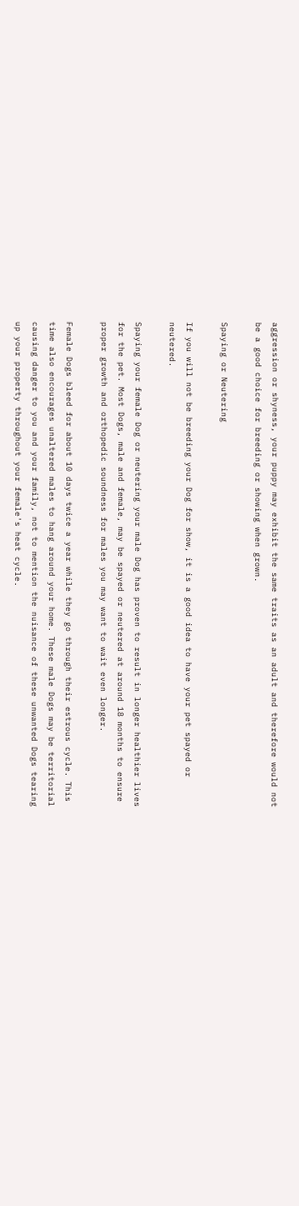aggression or shyness, your puppy may exhibit the same traits as an adult and therefore would not be a good choice for breeding or showing when grown.

Spaying or Neutering

If you will not be breeding your Dog for show, it is a good idea to have your pet spayed or neutered.

Spaying your female Dog or neutering your male Dog has proven to result in longer healthier lives for the pet. Most Dogs, male and female, may be spayed or neutered at around 18 months to ensure proper growth and orthopedic soundness for males you may want to wait even longer.

Female Dogs bleed for about 10 days twice a year while they go through their estrous cycle. This time also encourages unaltered males to hang around your home. These male Dogs may be territorial causing danger to you and your family, not to mention the nuisance of these unwanted Dogs tearing up your property throughout your female's heat cycle.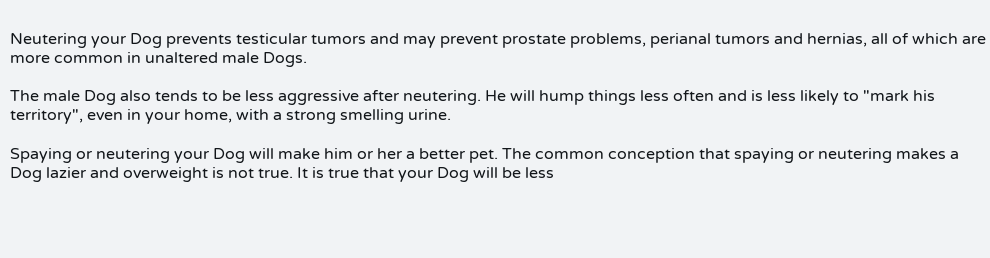Neutering your Dog prevents testicular tumors and may prevent prostate problems, perianal tumors and hernias, all of which are more common in unaltered male Dogs.

The male Dog also tends to be less aggressive after neutering. He will hump things less often and is less likely to "mark his territory", even in your home, with a strong smelling urine.

Spaying or neutering your Dog will make him or her a better pet. The common conception that spaying or neutering makes a Dog lazier and overweight is not true. It is true that your Dog will be less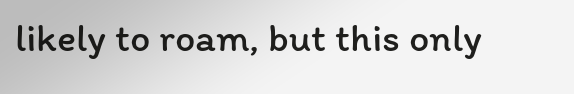likely to roam, but this only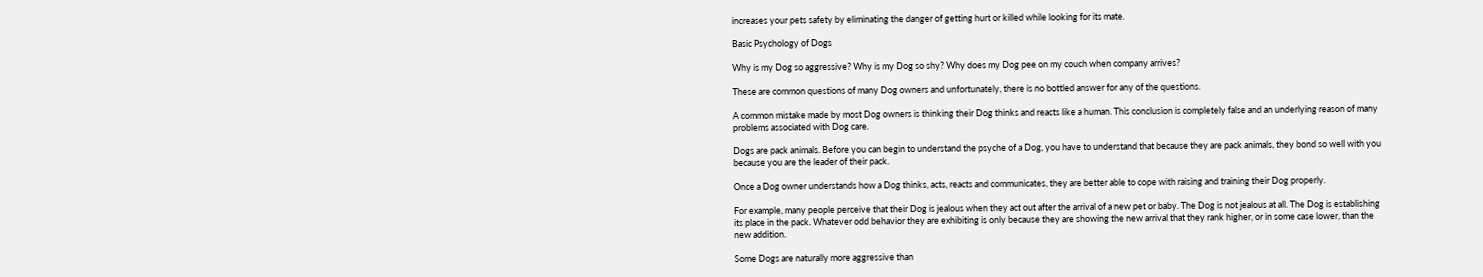increases your pets safety by eliminating the danger of getting hurt or killed while looking for its mate.

Basic Psychology of Dogs

Why is my Dog so aggressive? Why is my Dog so shy? Why does my Dog pee on my couch when company arrives?

These are common questions of many Dog owners and unfortunately, there is no bottled answer for any of the questions.

A common mistake made by most Dog owners is thinking their Dog thinks and reacts like a human. This conclusion is completely false and an underlying reason of many problems associated with Dog care.

Dogs are pack animals. Before you can begin to understand the psyche of a Dog, you have to understand that because they are pack animals, they bond so well with you because you are the leader of their pack.

Once a Dog owner understands how a Dog thinks, acts, reacts and communicates, they are better able to cope with raising and training their Dog properly.

For example, many people perceive that their Dog is jealous when they act out after the arrival of a new pet or baby. The Dog is not jealous at all. The Dog is establishing its place in the pack. Whatever odd behavior they are exhibiting is only because they are showing the new arrival that they rank higher, or in some case lower, than the new addition.

Some Dogs are naturally more aggressive than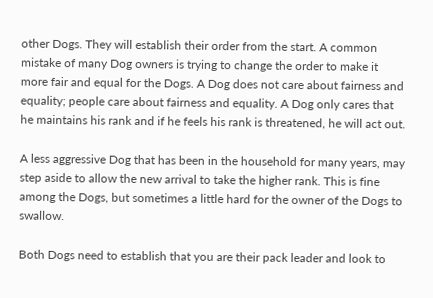other Dogs. They will establish their order from the start. A common mistake of many Dog owners is trying to change the order to make it more fair and equal for the Dogs. A Dog does not care about fairness and equality; people care about fairness and equality. A Dog only cares that he maintains his rank and if he feels his rank is threatened, he will act out.

A less aggressive Dog that has been in the household for many years, may step aside to allow the new arrival to take the higher rank. This is fine among the Dogs, but sometimes a little hard for the owner of the Dogs to swallow.

Both Dogs need to establish that you are their pack leader and look to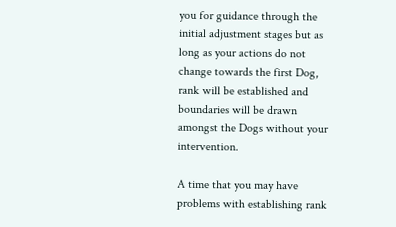you for guidance through the initial adjustment stages but as long as your actions do not change towards the first Dog, rank will be established and boundaries will be drawn amongst the Dogs without your intervention.

A time that you may have problems with establishing rank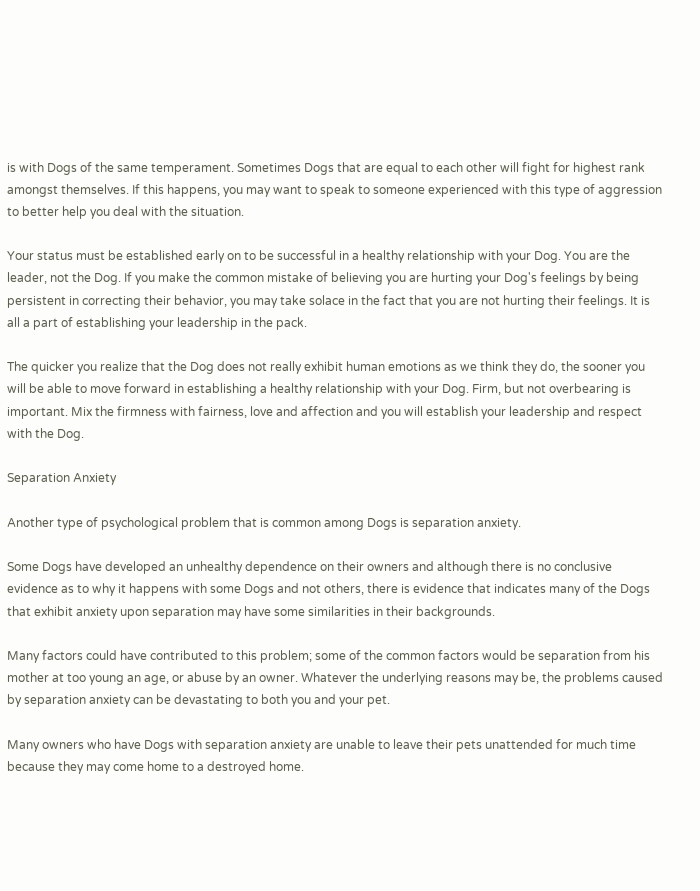is with Dogs of the same temperament. Sometimes Dogs that are equal to each other will fight for highest rank amongst themselves. If this happens, you may want to speak to someone experienced with this type of aggression to better help you deal with the situation.

Your status must be established early on to be successful in a healthy relationship with your Dog. You are the leader, not the Dog. If you make the common mistake of believing you are hurting your Dog's feelings by being persistent in correcting their behavior, you may take solace in the fact that you are not hurting their feelings. It is all a part of establishing your leadership in the pack.

The quicker you realize that the Dog does not really exhibit human emotions as we think they do, the sooner you will be able to move forward in establishing a healthy relationship with your Dog. Firm, but not overbearing is important. Mix the firmness with fairness, love and affection and you will establish your leadership and respect with the Dog.

Separation Anxiety

Another type of psychological problem that is common among Dogs is separation anxiety.

Some Dogs have developed an unhealthy dependence on their owners and although there is no conclusive evidence as to why it happens with some Dogs and not others, there is evidence that indicates many of the Dogs that exhibit anxiety upon separation may have some similarities in their backgrounds.

Many factors could have contributed to this problem; some of the common factors would be separation from his mother at too young an age, or abuse by an owner. Whatever the underlying reasons may be, the problems caused by separation anxiety can be devastating to both you and your pet.

Many owners who have Dogs with separation anxiety are unable to leave their pets unattended for much time because they may come home to a destroyed home.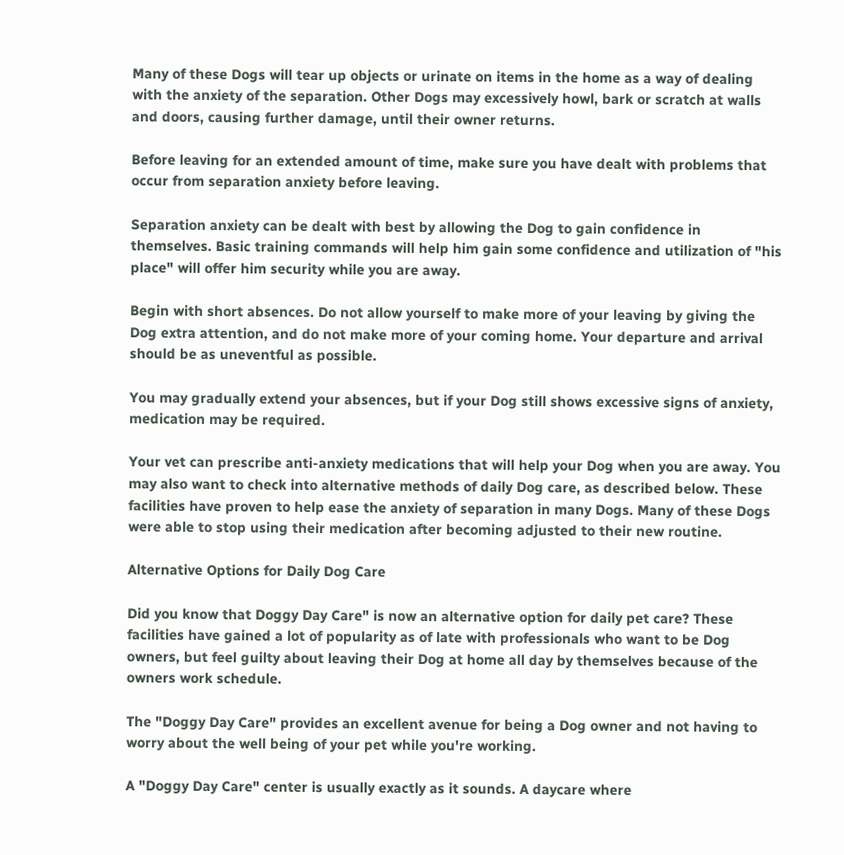Many of these Dogs will tear up objects or urinate on items in the home as a way of dealing with the anxiety of the separation. Other Dogs may excessively howl, bark or scratch at walls and doors, causing further damage, until their owner returns.

Before leaving for an extended amount of time, make sure you have dealt with problems that occur from separation anxiety before leaving.

Separation anxiety can be dealt with best by allowing the Dog to gain confidence in themselves. Basic training commands will help him gain some confidence and utilization of "his place" will offer him security while you are away.

Begin with short absences. Do not allow yourself to make more of your leaving by giving the Dog extra attention, and do not make more of your coming home. Your departure and arrival should be as uneventful as possible.

You may gradually extend your absences, but if your Dog still shows excessive signs of anxiety, medication may be required.

Your vet can prescribe anti-anxiety medications that will help your Dog when you are away. You may also want to check into alternative methods of daily Dog care, as described below. These facilities have proven to help ease the anxiety of separation in many Dogs. Many of these Dogs were able to stop using their medication after becoming adjusted to their new routine.

Alternative Options for Daily Dog Care

Did you know that Doggy Day Care" is now an alternative option for daily pet care? These facilities have gained a lot of popularity as of late with professionals who want to be Dog owners, but feel guilty about leaving their Dog at home all day by themselves because of the owners work schedule.

The "Doggy Day Care" provides an excellent avenue for being a Dog owner and not having to worry about the well being of your pet while you're working.

A "Doggy Day Care" center is usually exactly as it sounds. A daycare where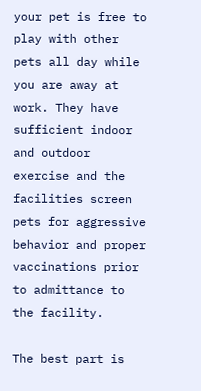your pet is free to play with other pets all day while you are away at work. They have sufficient indoor and outdoor exercise and the facilities screen pets for aggressive behavior and proper vaccinations prior to admittance to the facility.

The best part is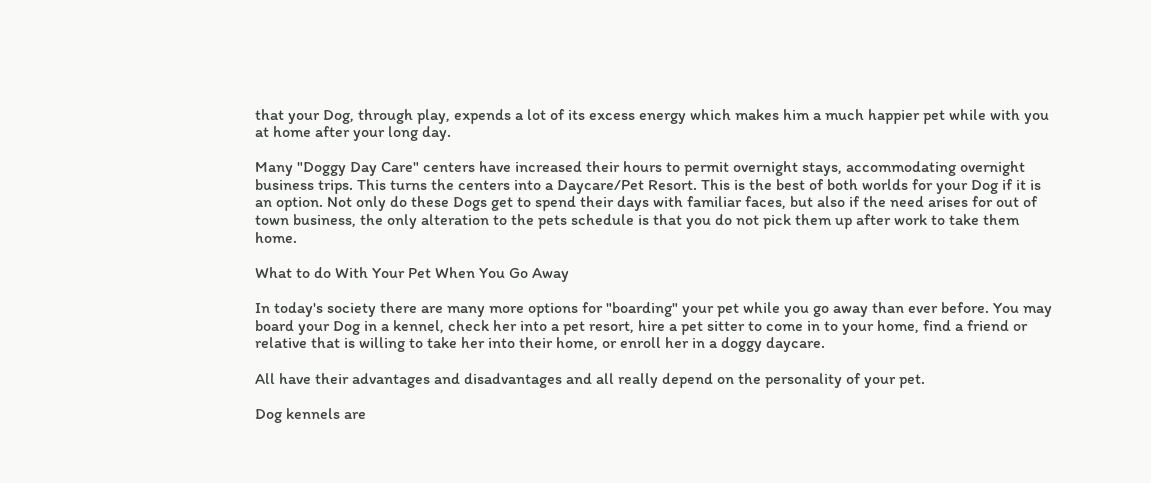that your Dog, through play, expends a lot of its excess energy which makes him a much happier pet while with you at home after your long day.

Many "Doggy Day Care" centers have increased their hours to permit overnight stays, accommodating overnight business trips. This turns the centers into a Daycare/Pet Resort. This is the best of both worlds for your Dog if it is an option. Not only do these Dogs get to spend their days with familiar faces, but also if the need arises for out of town business, the only alteration to the pets schedule is that you do not pick them up after work to take them home.

What to do With Your Pet When You Go Away

In today's society there are many more options for "boarding" your pet while you go away than ever before. You may board your Dog in a kennel, check her into a pet resort, hire a pet sitter to come in to your home, find a friend or relative that is willing to take her into their home, or enroll her in a doggy daycare.

All have their advantages and disadvantages and all really depend on the personality of your pet.

Dog kennels are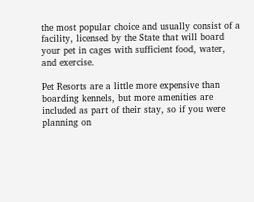the most popular choice and usually consist of a facility, licensed by the State that will board your pet in cages with sufficient food, water, and exercise.

Pet Resorts are a little more expensive than boarding kennels, but more amenities are included as part of their stay, so if you were planning on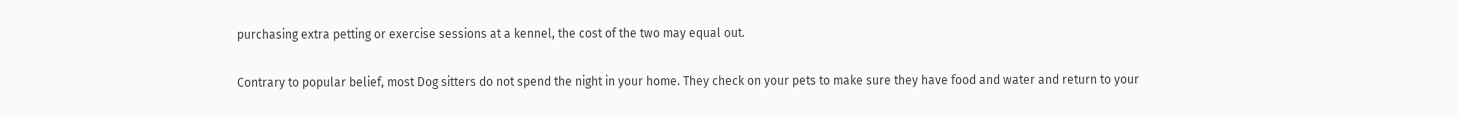purchasing extra petting or exercise sessions at a kennel, the cost of the two may equal out.

Contrary to popular belief, most Dog sitters do not spend the night in your home. They check on your pets to make sure they have food and water and return to your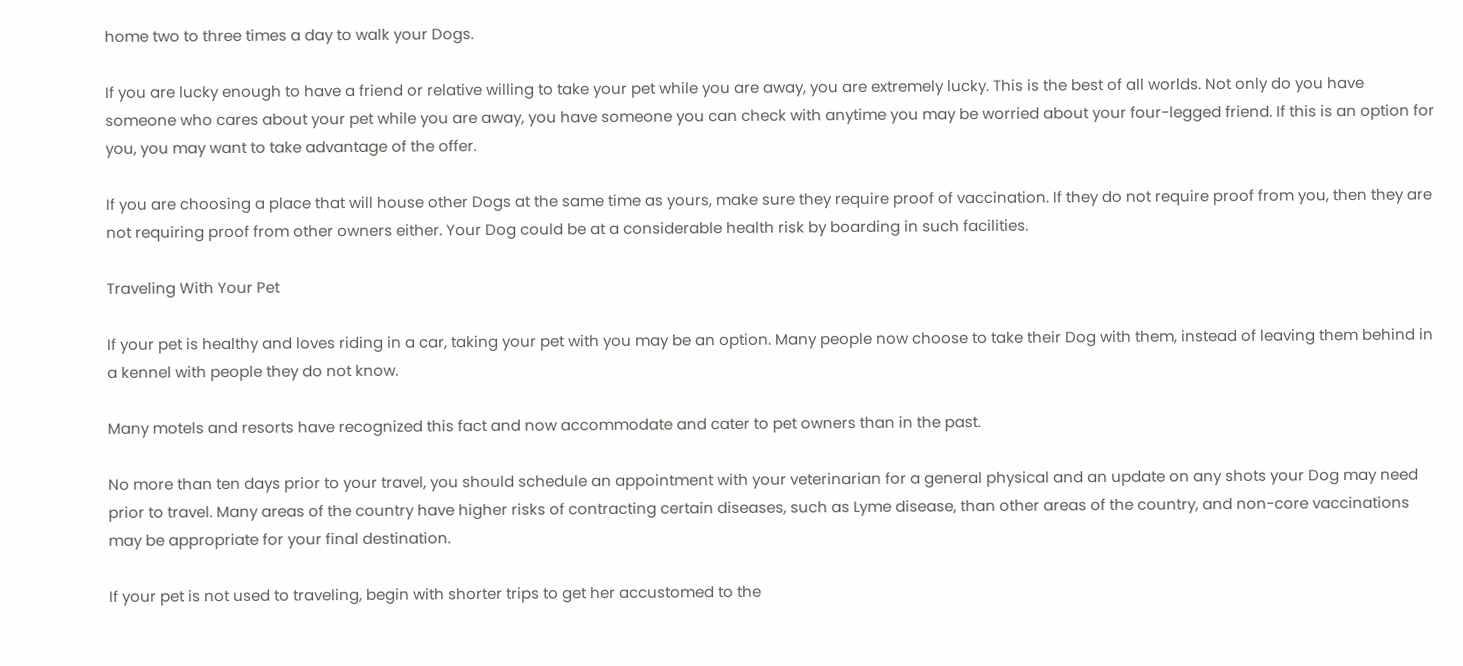home two to three times a day to walk your Dogs.

If you are lucky enough to have a friend or relative willing to take your pet while you are away, you are extremely lucky. This is the best of all worlds. Not only do you have someone who cares about your pet while you are away, you have someone you can check with anytime you may be worried about your four-legged friend. If this is an option for you, you may want to take advantage of the offer.

If you are choosing a place that will house other Dogs at the same time as yours, make sure they require proof of vaccination. If they do not require proof from you, then they are not requiring proof from other owners either. Your Dog could be at a considerable health risk by boarding in such facilities.

Traveling With Your Pet

If your pet is healthy and loves riding in a car, taking your pet with you may be an option. Many people now choose to take their Dog with them, instead of leaving them behind in a kennel with people they do not know.

Many motels and resorts have recognized this fact and now accommodate and cater to pet owners than in the past.

No more than ten days prior to your travel, you should schedule an appointment with your veterinarian for a general physical and an update on any shots your Dog may need prior to travel. Many areas of the country have higher risks of contracting certain diseases, such as Lyme disease, than other areas of the country, and non-core vaccinations may be appropriate for your final destination.

If your pet is not used to traveling, begin with shorter trips to get her accustomed to the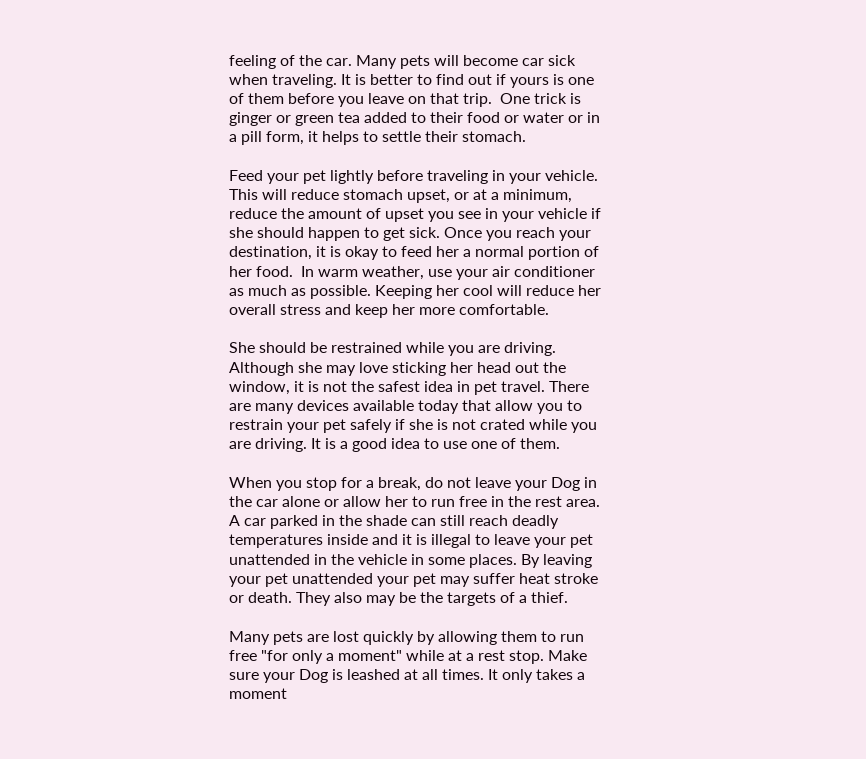feeling of the car. Many pets will become car sick when traveling. It is better to find out if yours is one of them before you leave on that trip.  One trick is ginger or green tea added to their food or water or in a pill form, it helps to settle their stomach.

Feed your pet lightly before traveling in your vehicle. This will reduce stomach upset, or at a minimum, reduce the amount of upset you see in your vehicle if she should happen to get sick. Once you reach your destination, it is okay to feed her a normal portion of her food.  In warm weather, use your air conditioner as much as possible. Keeping her cool will reduce her overall stress and keep her more comfortable.

She should be restrained while you are driving. Although she may love sticking her head out the window, it is not the safest idea in pet travel. There are many devices available today that allow you to restrain your pet safely if she is not crated while you are driving. It is a good idea to use one of them.

When you stop for a break, do not leave your Dog in the car alone or allow her to run free in the rest area. A car parked in the shade can still reach deadly temperatures inside and it is illegal to leave your pet unattended in the vehicle in some places. By leaving your pet unattended your pet may suffer heat stroke or death. They also may be the targets of a thief.

Many pets are lost quickly by allowing them to run free "for only a moment" while at a rest stop. Make sure your Dog is leashed at all times. It only takes a moment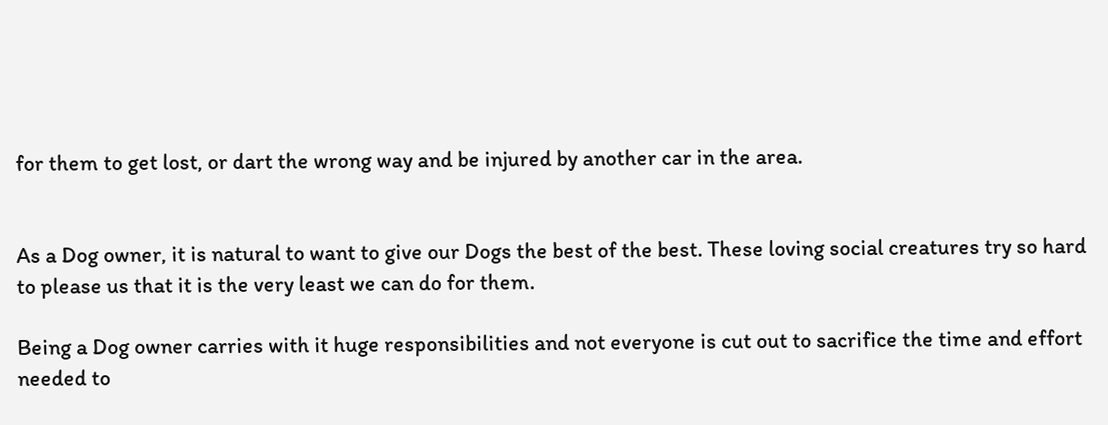for them to get lost, or dart the wrong way and be injured by another car in the area.


As a Dog owner, it is natural to want to give our Dogs the best of the best. These loving social creatures try so hard to please us that it is the very least we can do for them.

Being a Dog owner carries with it huge responsibilities and not everyone is cut out to sacrifice the time and effort needed to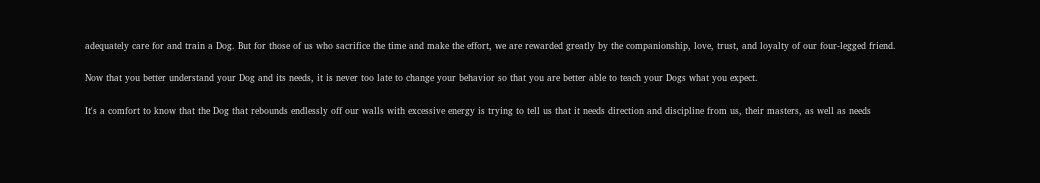adequately care for and train a Dog. But for those of us who sacrifice the time and make the effort, we are rewarded greatly by the companionship, love, trust, and loyalty of our four-legged friend.

Now that you better understand your Dog and its needs, it is never too late to change your behavior so that you are better able to teach your Dogs what you expect.

It's a comfort to know that the Dog that rebounds endlessly off our walls with excessive energy is trying to tell us that it needs direction and discipline from us, their masters, as well as needs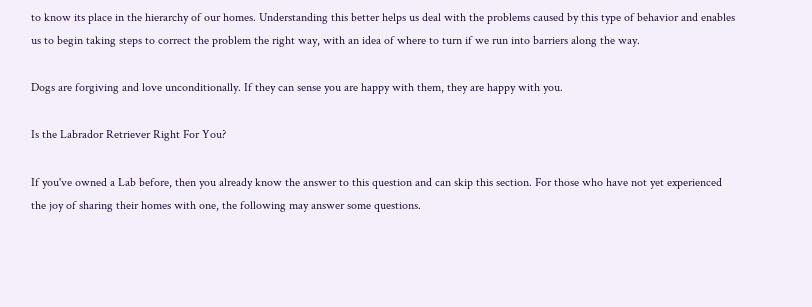to know its place in the hierarchy of our homes. Understanding this better helps us deal with the problems caused by this type of behavior and enables us to begin taking steps to correct the problem the right way, with an idea of where to turn if we run into barriers along the way.

Dogs are forgiving and love unconditionally. If they can sense you are happy with them, they are happy with you.

Is the Labrador Retriever Right For You?

If you've owned a Lab before, then you already know the answer to this question and can skip this section. For those who have not yet experienced the joy of sharing their homes with one, the following may answer some questions.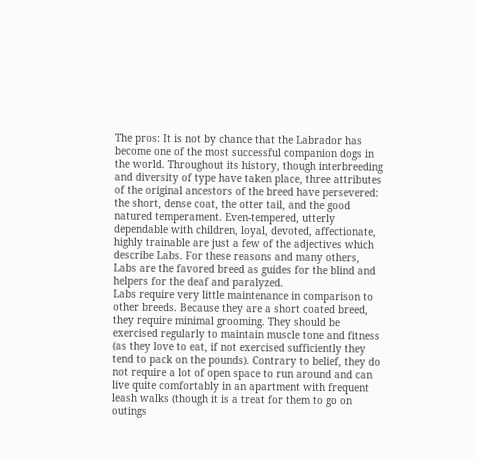The pros: It is not by chance that the Labrador has become one of the most successful companion dogs in the world. Throughout its history, though interbreeding and diversity of type have taken place, three attributes of the original ancestors of the breed have persevered: the short, dense coat, the otter tail, and the good natured temperament. Even-tempered, utterly dependable with children, loyal, devoted, affectionate, highly trainable are just a few of the adjectives which describe Labs. For these reasons and many others, Labs are the favored breed as guides for the blind and helpers for the deaf and paralyzed.
Labs require very little maintenance in comparison to other breeds. Because they are a short coated breed, they require minimal grooming. They should be exercised regularly to maintain muscle tone and fitness (as they love to eat, if not exercised sufficiently they tend to pack on the pounds). Contrary to belief, they do not require a lot of open space to run around and can live quite comfortably in an apartment with frequent leash walks (though it is a treat for them to go on outings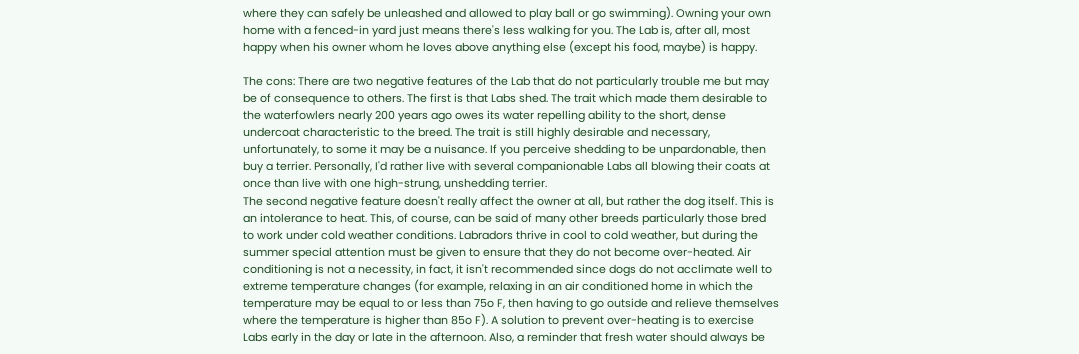where they can safely be unleashed and allowed to play ball or go swimming). Owning your own home with a fenced-in yard just means there's less walking for you. The Lab is, after all, most happy when his owner whom he loves above anything else (except his food, maybe) is happy.

The cons: There are two negative features of the Lab that do not particularly trouble me but may be of consequence to others. The first is that Labs shed. The trait which made them desirable to the waterfowlers nearly 200 years ago owes its water repelling ability to the short, dense undercoat characteristic to the breed. The trait is still highly desirable and necessary, unfortunately, to some it may be a nuisance. If you perceive shedding to be unpardonable, then buy a terrier. Personally, I'd rather live with several companionable Labs all blowing their coats at once than live with one high-strung, unshedding terrier.
The second negative feature doesn't really affect the owner at all, but rather the dog itself. This is an intolerance to heat. This, of course, can be said of many other breeds particularly those bred to work under cold weather conditions. Labradors thrive in cool to cold weather, but during the summer special attention must be given to ensure that they do not become over-heated. Air conditioning is not a necessity, in fact, it isn't recommended since dogs do not acclimate well to extreme temperature changes (for example, relaxing in an air conditioned home in which the temperature may be equal to or less than 75o F, then having to go outside and relieve themselves where the temperature is higher than 85o F). A solution to prevent over-heating is to exercise Labs early in the day or late in the afternoon. Also, a reminder that fresh water should always be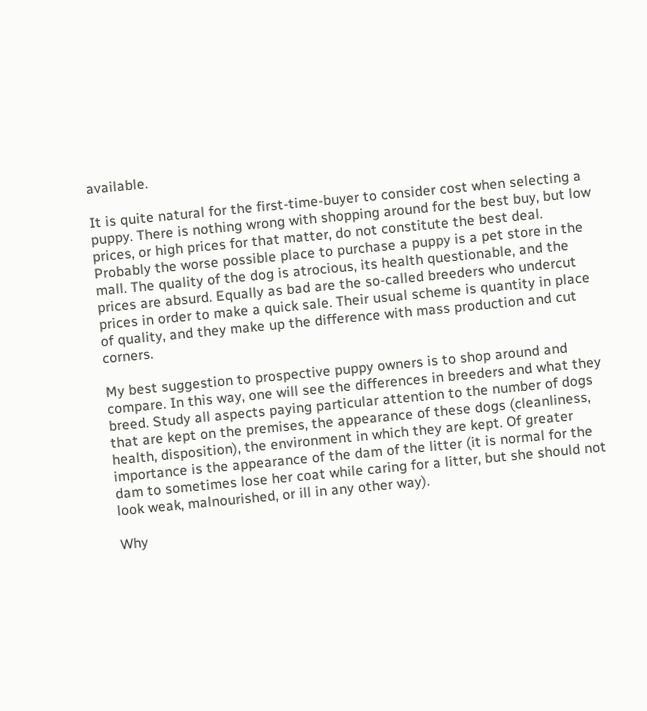available.

It is quite natural for the first-time-buyer to consider cost when selecting a puppy. There is nothing wrong with shopping around for the best buy, but low prices, or high prices for that matter, do not constitute the best deal. Probably the worse possible place to purchase a puppy is a pet store in the mall. The quality of the dog is atrocious, its health questionable, and the prices are absurd. Equally as bad are the so-called breeders who undercut prices in order to make a quick sale. Their usual scheme is quantity in place of quality, and they make up the difference with mass production and cut corners.

My best suggestion to prospective puppy owners is to shop around and compare. In this way, one will see the differences in breeders and what they breed. Study all aspects paying particular attention to the number of dogs that are kept on the premises, the appearance of these dogs (cleanliness, health, disposition), the environment in which they are kept. Of greater importance is the appearance of the dam of the litter (it is normal for the dam to sometimes lose her coat while caring for a litter, but she should not look weak, malnourished, or ill in any other way).

Why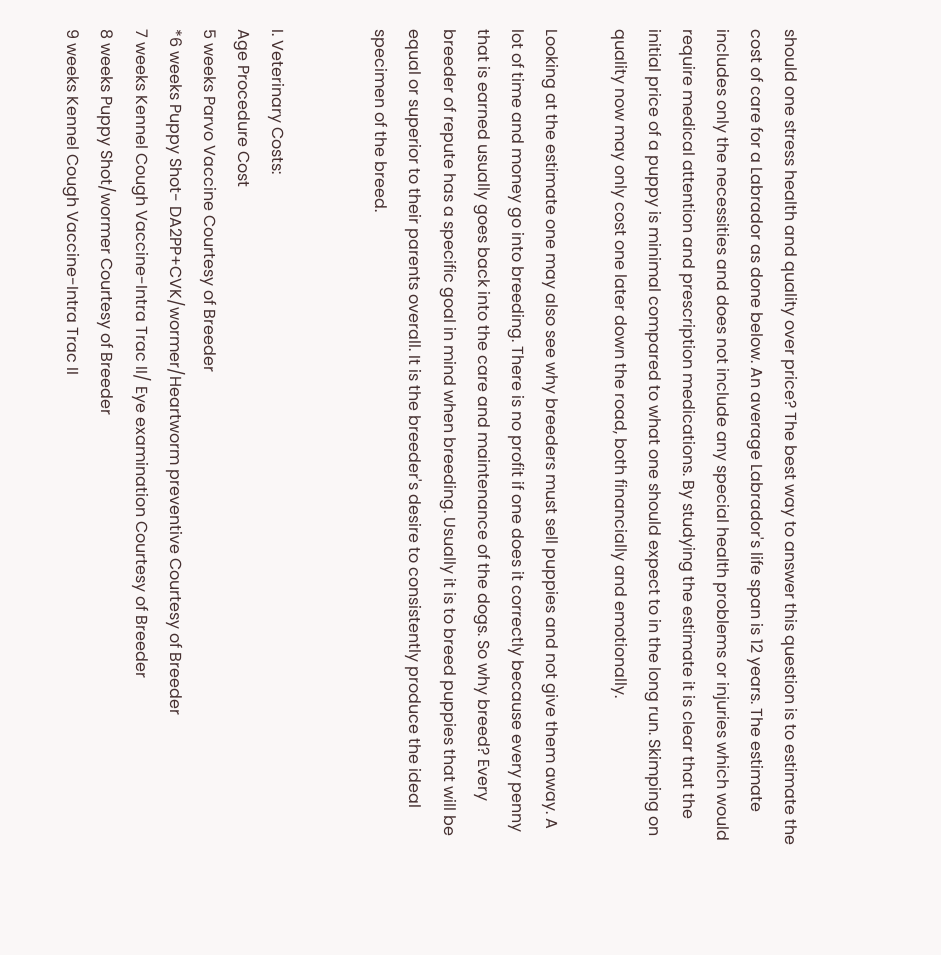should one stress health and quality over price? The best way to answer this question is to estimate the cost of care for a Labrador as done below. An average Labrador's life span is 12 years. The estimate includes only the necessities and does not include any special health problems or injuries which would require medical attention and prescription medications. By studying the estimate it is clear that the initial price of a puppy is minimal compared to what one should expect to in the long run. Skimping on quality now may only cost one later down the road, both financially and emotionally.

Looking at the estimate one may also see why breeders must sell puppies and not give them away. A lot of time and money go into breeding. There is no profit if one does it correctly because every penny that is earned usually goes back into the care and maintenance of the dogs. So why breed? Every breeder of repute has a specific goal in mind when breeding. Usually it is to breed puppies that will be equal or superior to their parents overall. It is the breeder's desire to consistently produce the ideal specimen of the breed.


I. Veterinary Costs:
Age Procedure Cost
5 weeks Parvo Vaccine Courtesy of Breeder
*6 weeks Puppy Shot- DA2PP+CVK/wormer/Heartworm preventive Courtesy of Breeder
7 weeks Kennel Cough Vaccine-Intra Trac II/ Eye examination Courtesy of Breeder
8 weeks Puppy Shot/wormer Courtesy of Breeder
9 weeks Kennel Cough Vaccine-Intra Trac II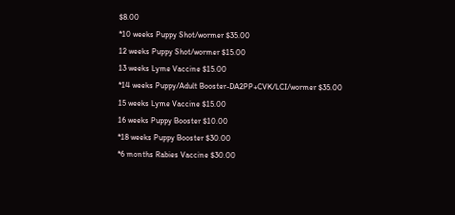$8.00
*10 weeks Puppy Shot/wormer $35.00
12 weeks Puppy Shot/wormer $15.00
13 weeks Lyme Vaccine $15.00
*14 weeks Puppy/Adult Booster-DA2PP+CVK/LCI/wormer $35.00
15 weeks Lyme Vaccine $15.00
16 weeks Puppy Booster $10.00
*18 weeks Puppy Booster $30.00
*6 months Rabies Vaccine $30.00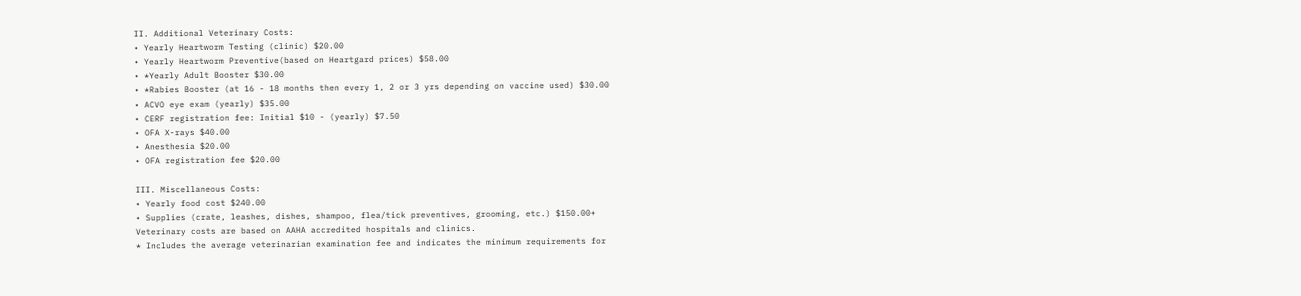II. Additional Veterinary Costs:
• Yearly Heartworm Testing (clinic) $20.00
• Yearly Heartworm Preventive(based on Heartgard prices) $58.00
• *Yearly Adult Booster $30.00
• *Rabies Booster (at 16 - 18 months then every 1, 2 or 3 yrs depending on vaccine used) $30.00
• ACVO eye exam (yearly) $35.00
• CERF registration fee: Initial $10 - (yearly) $7.50
• OFA X-rays $40.00
• Anesthesia $20.00
• OFA registration fee $20.00

III. Miscellaneous Costs:
• Yearly food cost $240.00
• Supplies (crate, leashes, dishes, shampoo, flea/tick preventives, grooming, etc.) $150.00+
Veterinary costs are based on AAHA accredited hospitals and clinics.
* Includes the average veterinarian examination fee and indicates the minimum requirements for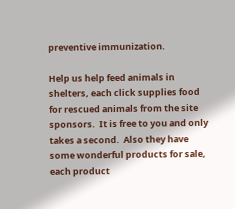preventive immunization.

Help us help feed animals in shelters, each click supplies food for rescued animals from the site sponsors.  It is free to you and only takes a second.  Also they have some wonderful products for sale, each product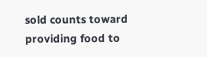sold counts toward providing food to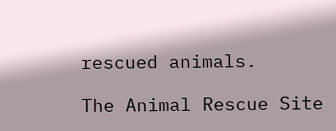rescued animals.

The Animal Rescue Site